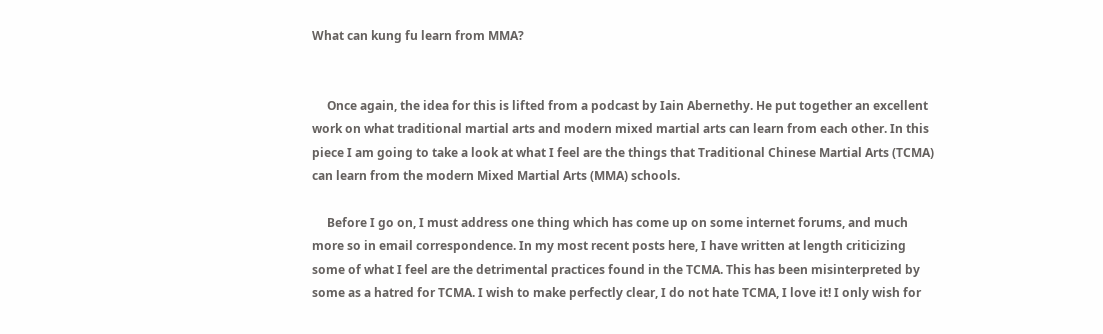What can kung fu learn from MMA?


     Once again, the idea for this is lifted from a podcast by Iain Abernethy. He put together an excellent work on what traditional martial arts and modern mixed martial arts can learn from each other. In this piece I am going to take a look at what I feel are the things that Traditional Chinese Martial Arts (TCMA) can learn from the modern Mixed Martial Arts (MMA) schools.

     Before I go on, I must address one thing which has come up on some internet forums, and much more so in email correspondence. In my most recent posts here, I have written at length criticizing some of what I feel are the detrimental practices found in the TCMA. This has been misinterpreted by some as a hatred for TCMA. I wish to make perfectly clear, I do not hate TCMA, I love it! I only wish for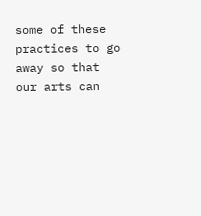some of these practices to go away so that our arts can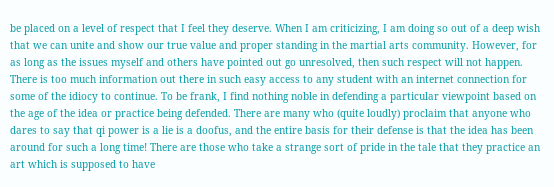be placed on a level of respect that I feel they deserve. When I am criticizing, I am doing so out of a deep wish that we can unite and show our true value and proper standing in the martial arts community. However, for as long as the issues myself and others have pointed out go unresolved, then such respect will not happen. There is too much information out there in such easy access to any student with an internet connection for some of the idiocy to continue. To be frank, I find nothing noble in defending a particular viewpoint based on the age of the idea or practice being defended. There are many who (quite loudly) proclaim that anyone who dares to say that qi power is a lie is a doofus, and the entire basis for their defense is that the idea has been around for such a long time! There are those who take a strange sort of pride in the tale that they practice an art which is supposed to have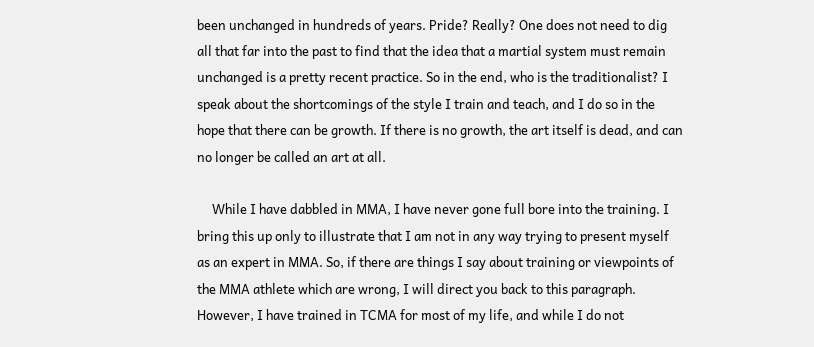been unchanged in hundreds of years. Pride? Really? One does not need to dig all that far into the past to find that the idea that a martial system must remain unchanged is a pretty recent practice. So in the end, who is the traditionalist? I speak about the shortcomings of the style I train and teach, and I do so in the hope that there can be growth. If there is no growth, the art itself is dead, and can no longer be called an art at all.

     While I have dabbled in MMA, I have never gone full bore into the training. I bring this up only to illustrate that I am not in any way trying to present myself as an expert in MMA. So, if there are things I say about training or viewpoints of the MMA athlete which are wrong, I will direct you back to this paragraph. However, I have trained in TCMA for most of my life, and while I do not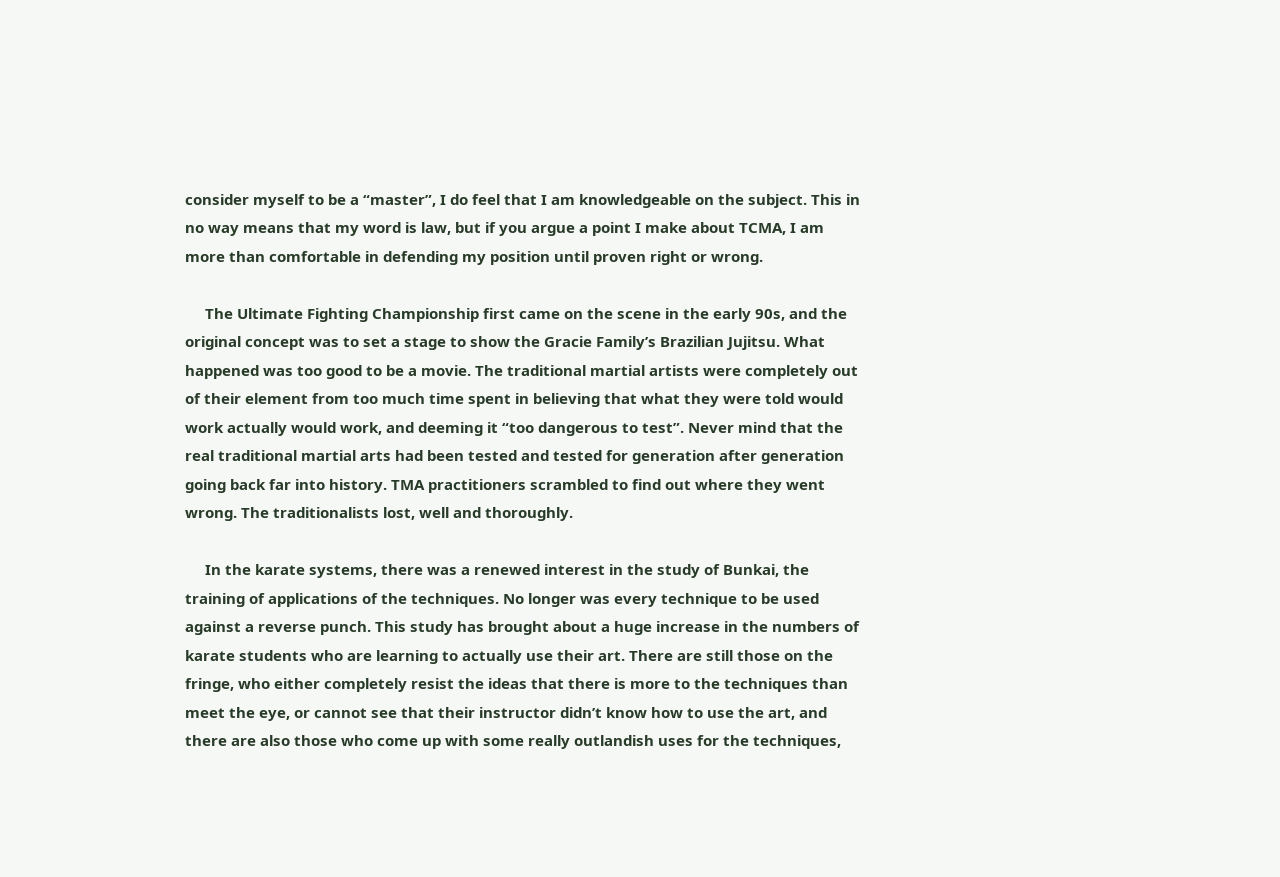consider myself to be a “master”, I do feel that I am knowledgeable on the subject. This in no way means that my word is law, but if you argue a point I make about TCMA, I am more than comfortable in defending my position until proven right or wrong.

     The Ultimate Fighting Championship first came on the scene in the early 90s, and the original concept was to set a stage to show the Gracie Family’s Brazilian Jujitsu. What happened was too good to be a movie. The traditional martial artists were completely out of their element from too much time spent in believing that what they were told would work actually would work, and deeming it “too dangerous to test”. Never mind that the real traditional martial arts had been tested and tested for generation after generation going back far into history. TMA practitioners scrambled to find out where they went wrong. The traditionalists lost, well and thoroughly.

     In the karate systems, there was a renewed interest in the study of Bunkai, the training of applications of the techniques. No longer was every technique to be used against a reverse punch. This study has brought about a huge increase in the numbers of karate students who are learning to actually use their art. There are still those on the fringe, who either completely resist the ideas that there is more to the techniques than meet the eye, or cannot see that their instructor didn’t know how to use the art, and there are also those who come up with some really outlandish uses for the techniques,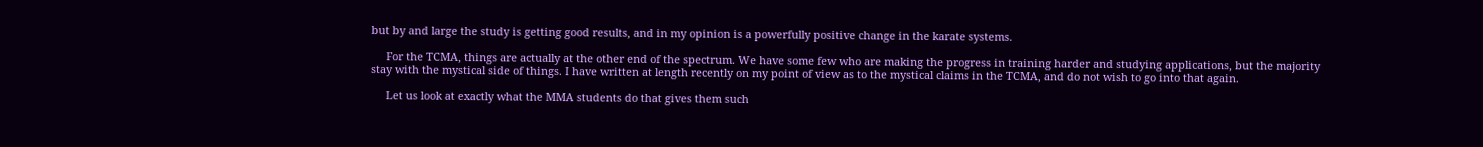but by and large the study is getting good results, and in my opinion is a powerfully positive change in the karate systems.

     For the TCMA, things are actually at the other end of the spectrum. We have some few who are making the progress in training harder and studying applications, but the majority stay with the mystical side of things. I have written at length recently on my point of view as to the mystical claims in the TCMA, and do not wish to go into that again.

     Let us look at exactly what the MMA students do that gives them such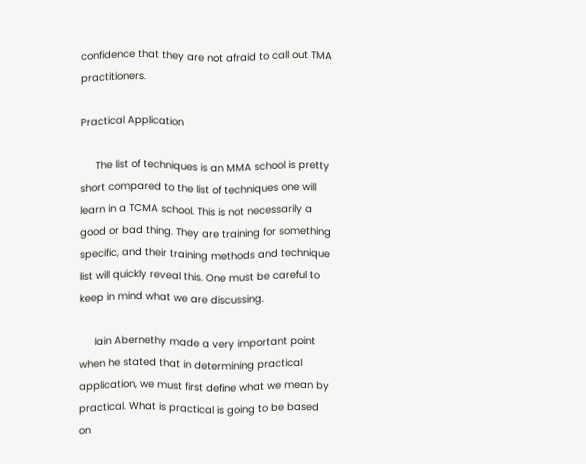confidence that they are not afraid to call out TMA practitioners.

Practical Application

     The list of techniques is an MMA school is pretty short compared to the list of techniques one will learn in a TCMA school. This is not necessarily a good or bad thing. They are training for something specific, and their training methods and technique list will quickly reveal this. One must be careful to keep in mind what we are discussing.

     Iain Abernethy made a very important point when he stated that in determining practical application, we must first define what we mean by practical. What is practical is going to be based on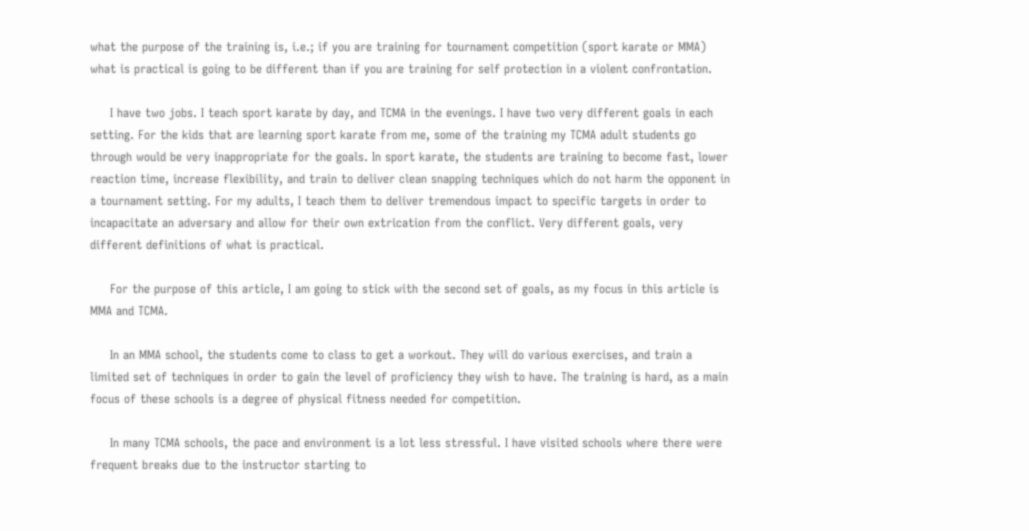what the purpose of the training is, i.e.; if you are training for tournament competition (sport karate or MMA) what is practical is going to be different than if you are training for self protection in a violent confrontation.

     I have two jobs. I teach sport karate by day, and TCMA in the evenings. I have two very different goals in each setting. For the kids that are learning sport karate from me, some of the training my TCMA adult students go through would be very inappropriate for the goals. In sport karate, the students are training to become fast, lower reaction time, increase flexibility, and train to deliver clean snapping techniques which do not harm the opponent in a tournament setting. For my adults, I teach them to deliver tremendous impact to specific targets in order to incapacitate an adversary and allow for their own extrication from the conflict. Very different goals, very different definitions of what is practical.

     For the purpose of this article, I am going to stick with the second set of goals, as my focus in this article is MMA and TCMA.

     In an MMA school, the students come to class to get a workout. They will do various exercises, and train a limited set of techniques in order to gain the level of proficiency they wish to have. The training is hard, as a main focus of these schools is a degree of physical fitness needed for competition.

     In many TCMA schools, the pace and environment is a lot less stressful. I have visited schools where there were frequent breaks due to the instructor starting to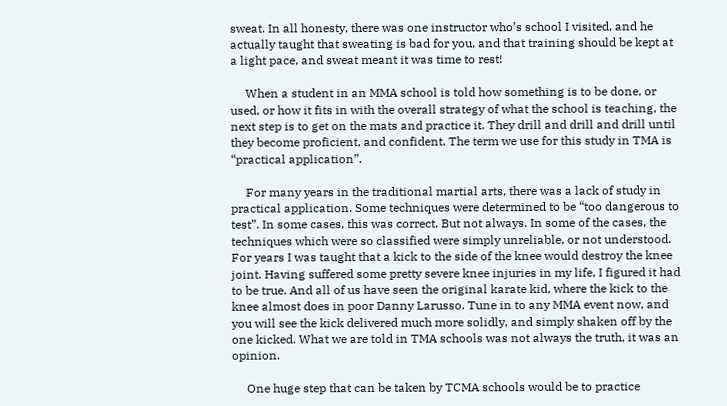sweat. In all honesty, there was one instructor who’s school I visited, and he actually taught that sweating is bad for you, and that training should be kept at a light pace, and sweat meant it was time to rest!

     When a student in an MMA school is told how something is to be done, or used, or how it fits in with the overall strategy of what the school is teaching, the next step is to get on the mats and practice it. They drill and drill and drill until they become proficient, and confident. The term we use for this study in TMA is “practical application”.

     For many years in the traditional martial arts, there was a lack of study in practical application. Some techniques were determined to be “too dangerous to test”. In some cases, this was correct. But not always. In some of the cases, the techniques which were so classified were simply unreliable, or not understood. For years I was taught that a kick to the side of the knee would destroy the knee joint. Having suffered some pretty severe knee injuries in my life, I figured it had to be true. And all of us have seen the original karate kid, where the kick to the knee almost does in poor Danny Larusso. Tune in to any MMA event now, and you will see the kick delivered much more solidly, and simply shaken off by the one kicked. What we are told in TMA schools was not always the truth, it was an opinion.

     One huge step that can be taken by TCMA schools would be to practice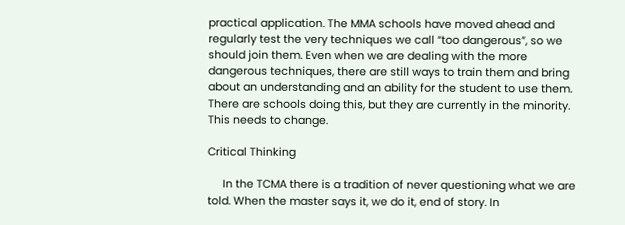practical application. The MMA schools have moved ahead and regularly test the very techniques we call “too dangerous”, so we should join them. Even when we are dealing with the more dangerous techniques, there are still ways to train them and bring about an understanding and an ability for the student to use them. There are schools doing this, but they are currently in the minority. This needs to change.

Critical Thinking

     In the TCMA there is a tradition of never questioning what we are told. When the master says it, we do it, end of story. In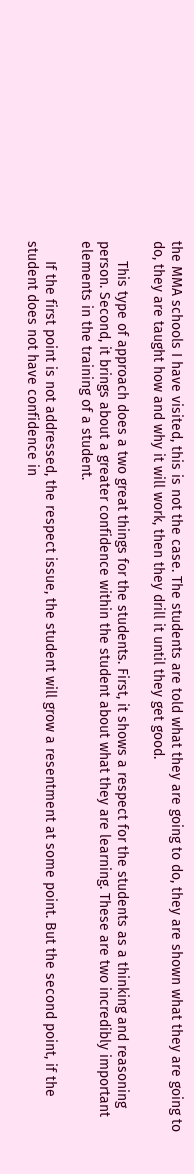the MMA schools I have visited, this is not the case. The students are told what they are going to do, they are shown what they are going to do, they are taught how and why it will work, then they drill it until they get good.

     This type of approach does a two great things for the students. First, it shows a respect for the students as a thinking and reasoning person. Second, it brings about a greater confidence within the student about what they are learning. These are two incredibly important elements in the training of a student.

     If the first point is not addressed, the respect issue, the student will grow a resentment at some point. But the second point, if the student does not have confidence in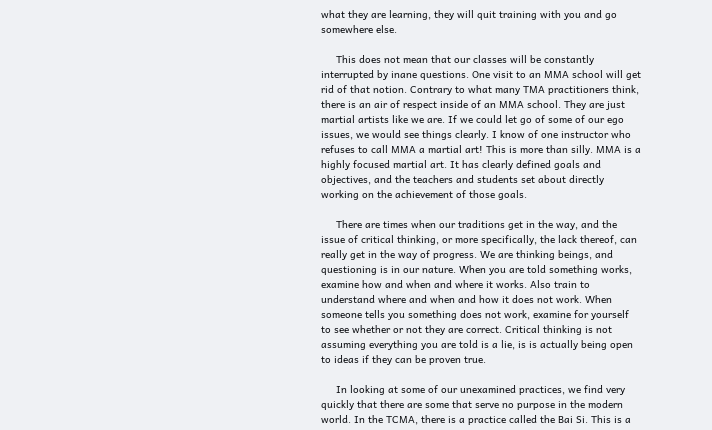what they are learning, they will quit training with you and go somewhere else.

     This does not mean that our classes will be constantly interrupted by inane questions. One visit to an MMA school will get rid of that notion. Contrary to what many TMA practitioners think, there is an air of respect inside of an MMA school. They are just martial artists like we are. If we could let go of some of our ego issues, we would see things clearly. I know of one instructor who refuses to call MMA a martial art! This is more than silly. MMA is a highly focused martial art. It has clearly defined goals and objectives, and the teachers and students set about directly working on the achievement of those goals.

     There are times when our traditions get in the way, and the issue of critical thinking, or more specifically, the lack thereof, can really get in the way of progress. We are thinking beings, and questioning is in our nature. When you are told something works, examine how and when and where it works. Also train to understand where and when and how it does not work. When someone tells you something does not work, examine for yourself to see whether or not they are correct. Critical thinking is not assuming everything you are told is a lie, is is actually being open to ideas if they can be proven true.

     In looking at some of our unexamined practices, we find very quickly that there are some that serve no purpose in the modern world. In the TCMA, there is a practice called the Bai Si. This is a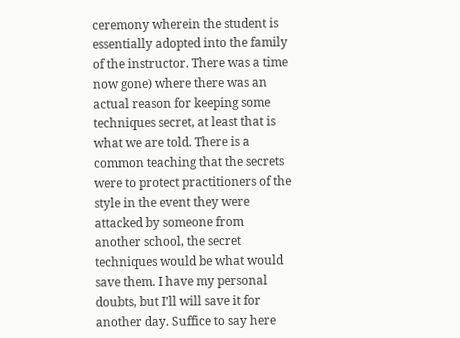ceremony wherein the student is essentially adopted into the family of the instructor. There was a time now gone) where there was an actual reason for keeping some techniques secret, at least that is what we are told. There is a common teaching that the secrets were to protect practitioners of the style in the event they were attacked by someone from another school, the secret techniques would be what would save them. I have my personal doubts, but I’ll will save it for another day. Suffice to say here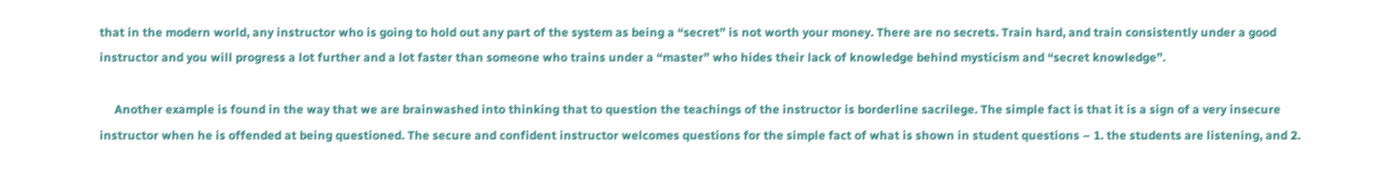that in the modern world, any instructor who is going to hold out any part of the system as being a “secret” is not worth your money. There are no secrets. Train hard, and train consistently under a good instructor and you will progress a lot further and a lot faster than someone who trains under a “master” who hides their lack of knowledge behind mysticism and “secret knowledge”.

     Another example is found in the way that we are brainwashed into thinking that to question the teachings of the instructor is borderline sacrilege. The simple fact is that it is a sign of a very insecure instructor when he is offended at being questioned. The secure and confident instructor welcomes questions for the simple fact of what is shown in student questions – 1. the students are listening, and 2.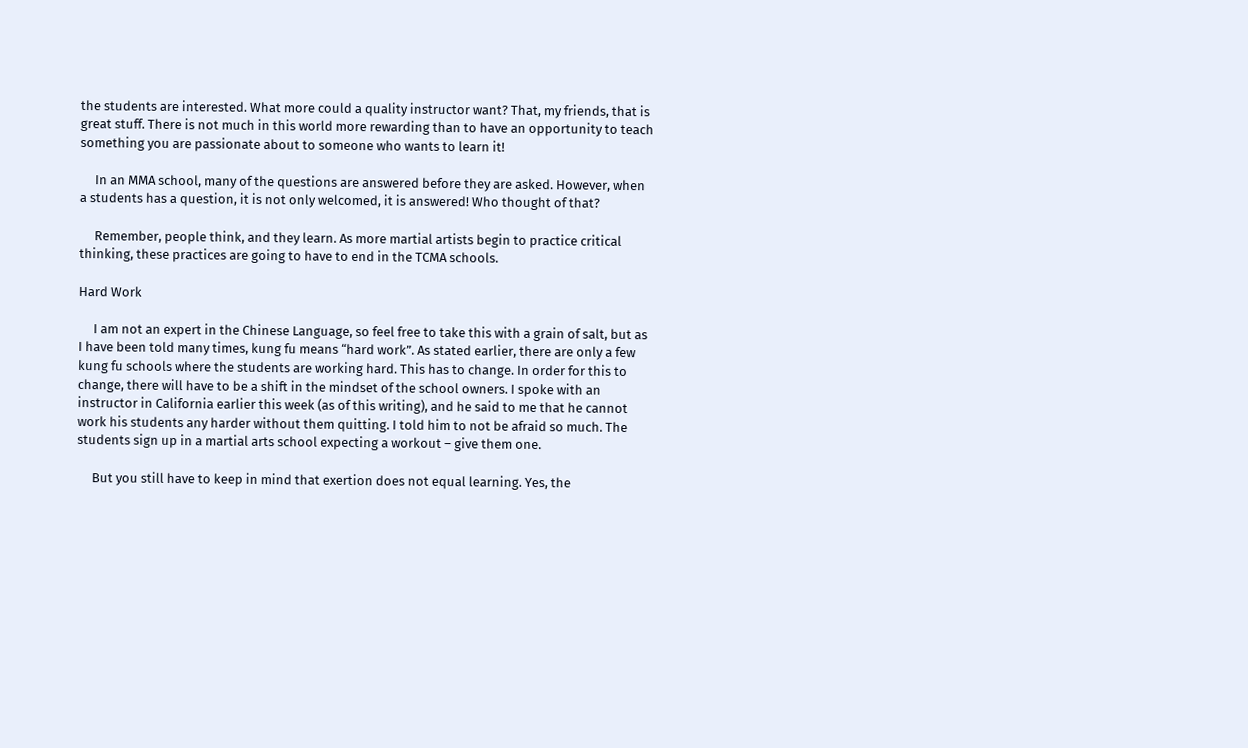the students are interested. What more could a quality instructor want? That, my friends, that is great stuff. There is not much in this world more rewarding than to have an opportunity to teach something you are passionate about to someone who wants to learn it!

     In an MMA school, many of the questions are answered before they are asked. However, when a students has a question, it is not only welcomed, it is answered! Who thought of that?

     Remember, people think, and they learn. As more martial artists begin to practice critical thinking, these practices are going to have to end in the TCMA schools.

Hard Work

     I am not an expert in the Chinese Language, so feel free to take this with a grain of salt, but as I have been told many times, kung fu means “hard work”. As stated earlier, there are only a few kung fu schools where the students are working hard. This has to change. In order for this to change, there will have to be a shift in the mindset of the school owners. I spoke with an instructor in California earlier this week (as of this writing), and he said to me that he cannot work his students any harder without them quitting. I told him to not be afraid so much. The students sign up in a martial arts school expecting a workout – give them one.

     But you still have to keep in mind that exertion does not equal learning. Yes, the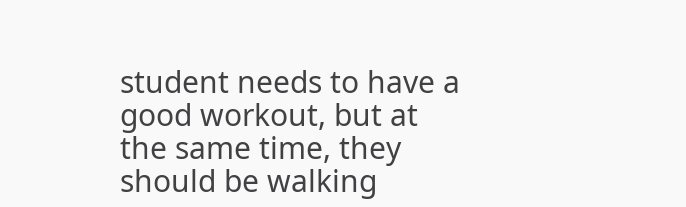student needs to have a good workout, but at the same time, they should be walking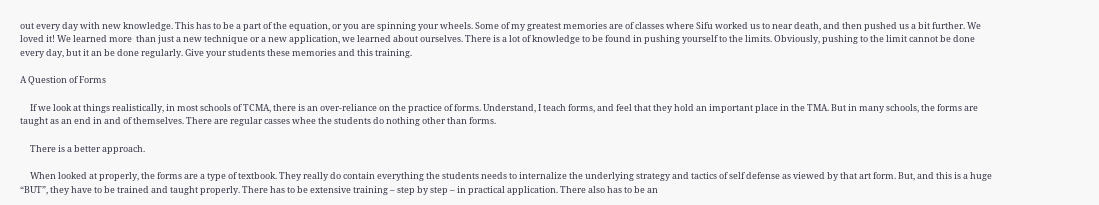out every day with new knowledge. This has to be a part of the equation, or you are spinning your wheels. Some of my greatest memories are of classes where Sifu worked us to near death, and then pushed us a bit further. We loved it! We learned more  than just a new technique or a new application, we learned about ourselves. There is a lot of knowledge to be found in pushing yourself to the limits. Obviously, pushing to the limit cannot be done every day, but it an be done regularly. Give your students these memories and this training.

A Question of Forms

     If we look at things realistically, in most schools of TCMA, there is an over-reliance on the practice of forms. Understand, I teach forms, and feel that they hold an important place in the TMA. But in many schools, the forms are taught as an end in and of themselves. There are regular casses whee the students do nothing other than forms.

     There is a better approach.

     When looked at properly, the forms are a type of textbook. They really do contain everything the students needs to internalize the underlying strategy and tactics of self defense as viewed by that art form. But, and this is a huge “BUT”, they have to be trained and taught properly. There has to be extensive training – step by step – in practical application. There also has to be an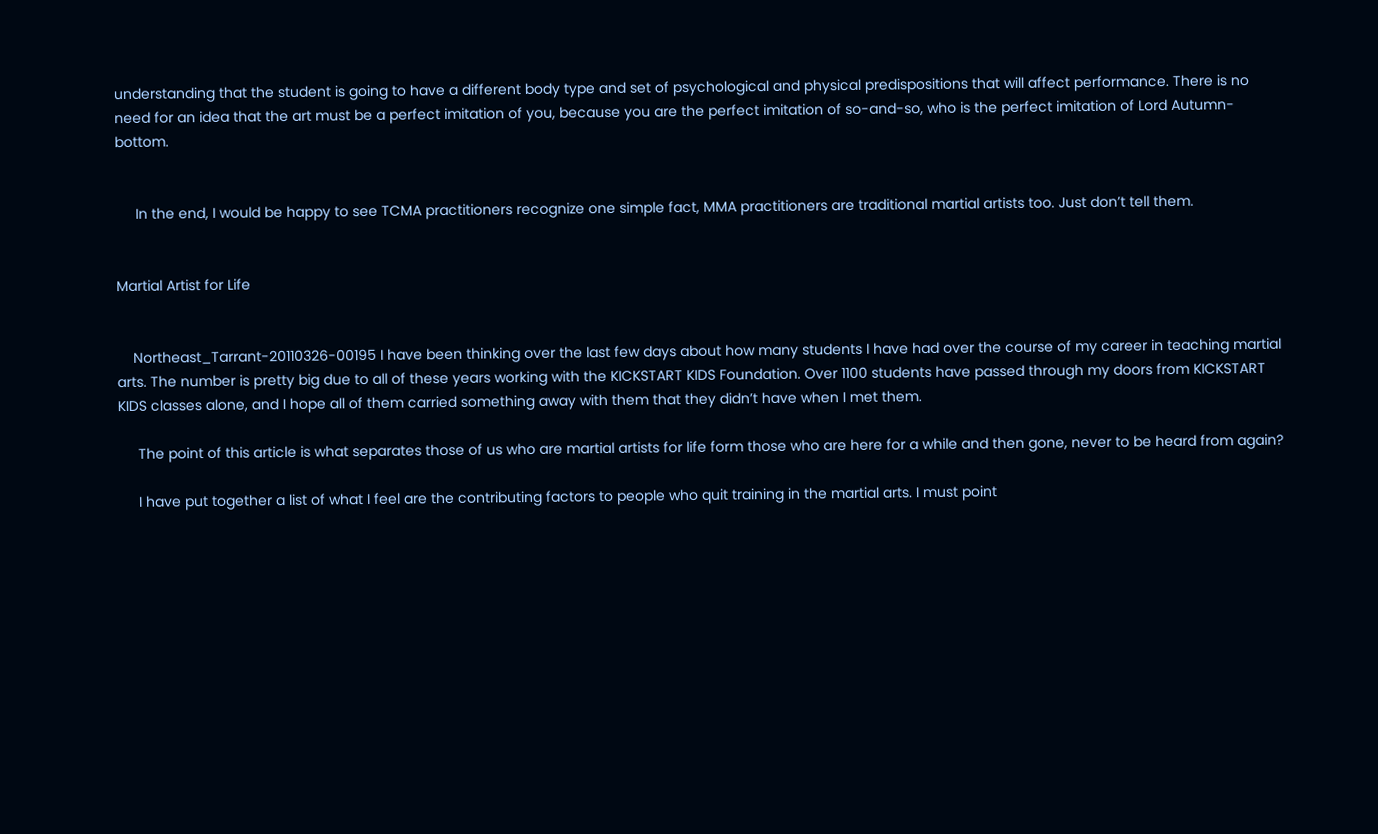understanding that the student is going to have a different body type and set of psychological and physical predispositions that will affect performance. There is no need for an idea that the art must be a perfect imitation of you, because you are the perfect imitation of so-and-so, who is the perfect imitation of Lord Autumn-bottom.


     In the end, I would be happy to see TCMA practitioners recognize one simple fact, MMA practitioners are traditional martial artists too. Just don’t tell them.


Martial Artist for Life


    Northeast_Tarrant-20110326-00195 I have been thinking over the last few days about how many students I have had over the course of my career in teaching martial arts. The number is pretty big due to all of these years working with the KICKSTART KIDS Foundation. Over 1100 students have passed through my doors from KICKSTART KIDS classes alone, and I hope all of them carried something away with them that they didn’t have when I met them.

     The point of this article is what separates those of us who are martial artists for life form those who are here for a while and then gone, never to be heard from again?

     I have put together a list of what I feel are the contributing factors to people who quit training in the martial arts. I must point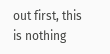out first, this is nothing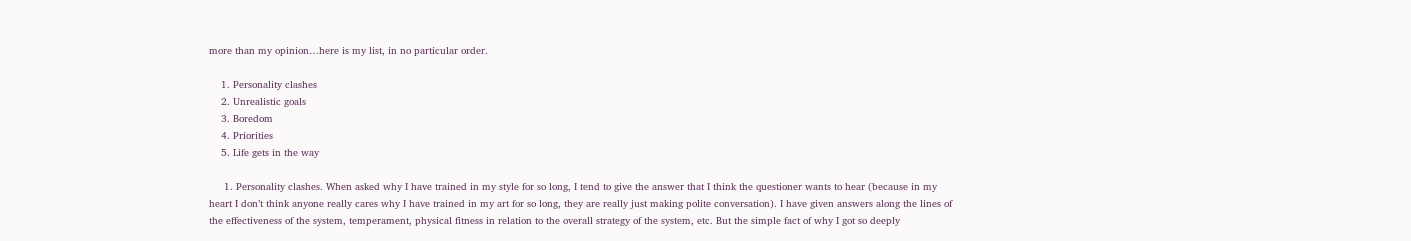more than my opinion…here is my list, in no particular order.

    1. Personality clashes
    2. Unrealistic goals
    3. Boredom
    4. Priorities
    5. Life gets in the way

     1. Personality clashes. When asked why I have trained in my style for so long, I tend to give the answer that I think the questioner wants to hear (because in my heart I don’t think anyone really cares why I have trained in my art for so long, they are really just making polite conversation). I have given answers along the lines of the effectiveness of the system, temperament, physical fitness in relation to the overall strategy of the system, etc. But the simple fact of why I got so deeply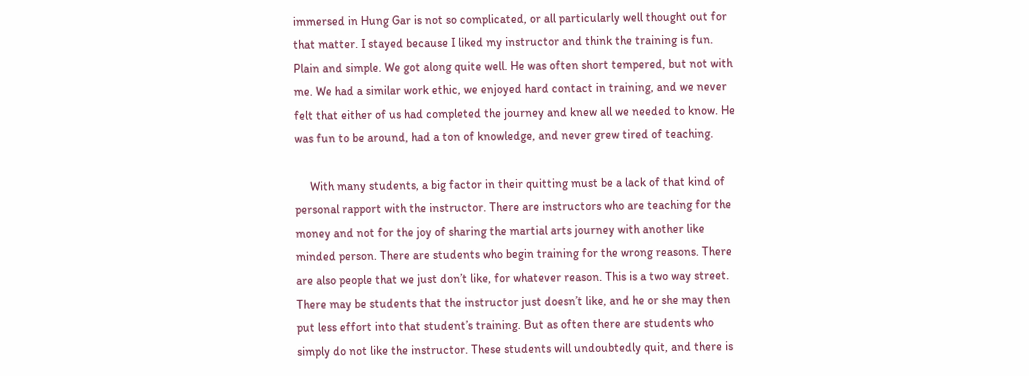immersed in Hung Gar is not so complicated, or all particularly well thought out for that matter. I stayed because I liked my instructor and think the training is fun. Plain and simple. We got along quite well. He was often short tempered, but not with me. We had a similar work ethic, we enjoyed hard contact in training, and we never felt that either of us had completed the journey and knew all we needed to know. He was fun to be around, had a ton of knowledge, and never grew tired of teaching.

     With many students, a big factor in their quitting must be a lack of that kind of personal rapport with the instructor. There are instructors who are teaching for the money and not for the joy of sharing the martial arts journey with another like minded person. There are students who begin training for the wrong reasons. There are also people that we just don’t like, for whatever reason. This is a two way street. There may be students that the instructor just doesn’t like, and he or she may then put less effort into that student’s training. But as often there are students who simply do not like the instructor. These students will undoubtedly quit, and there is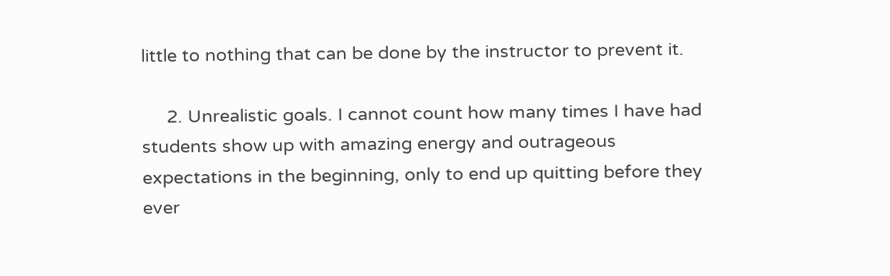little to nothing that can be done by the instructor to prevent it.

     2. Unrealistic goals. I cannot count how many times I have had students show up with amazing energy and outrageous expectations in the beginning, only to end up quitting before they ever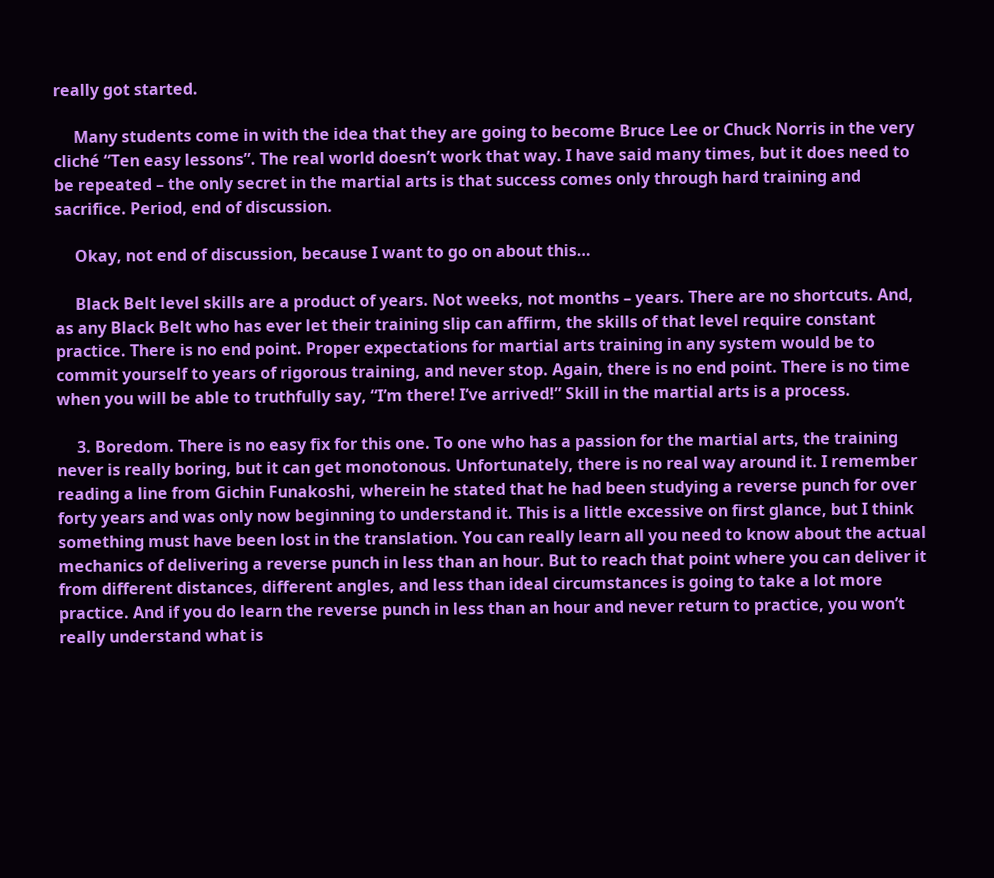really got started.

     Many students come in with the idea that they are going to become Bruce Lee or Chuck Norris in the very cliché “Ten easy lessons”. The real world doesn’t work that way. I have said many times, but it does need to be repeated – the only secret in the martial arts is that success comes only through hard training and sacrifice. Period, end of discussion.

     Okay, not end of discussion, because I want to go on about this…

     Black Belt level skills are a product of years. Not weeks, not months – years. There are no shortcuts. And, as any Black Belt who has ever let their training slip can affirm, the skills of that level require constant practice. There is no end point. Proper expectations for martial arts training in any system would be to commit yourself to years of rigorous training, and never stop. Again, there is no end point. There is no time when you will be able to truthfully say, “I’m there! I’ve arrived!” Skill in the martial arts is a process.

     3. Boredom. There is no easy fix for this one. To one who has a passion for the martial arts, the training never is really boring, but it can get monotonous. Unfortunately, there is no real way around it. I remember reading a line from Gichin Funakoshi, wherein he stated that he had been studying a reverse punch for over forty years and was only now beginning to understand it. This is a little excessive on first glance, but I think something must have been lost in the translation. You can really learn all you need to know about the actual mechanics of delivering a reverse punch in less than an hour. But to reach that point where you can deliver it from different distances, different angles, and less than ideal circumstances is going to take a lot more practice. And if you do learn the reverse punch in less than an hour and never return to practice, you won’t really understand what is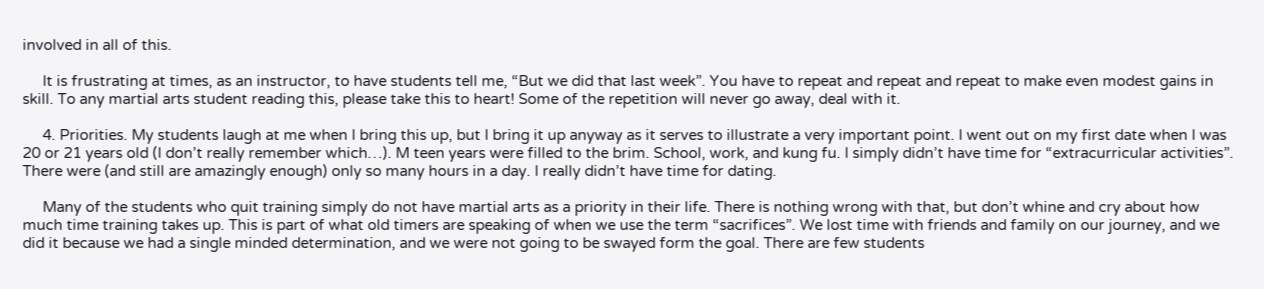involved in all of this.

     It is frustrating at times, as an instructor, to have students tell me, “But we did that last week”. You have to repeat and repeat and repeat to make even modest gains in skill. To any martial arts student reading this, please take this to heart! Some of the repetition will never go away, deal with it.

     4. Priorities. My students laugh at me when I bring this up, but I bring it up anyway as it serves to illustrate a very important point. I went out on my first date when I was 20 or 21 years old (I don’t really remember which…). M teen years were filled to the brim. School, work, and kung fu. I simply didn’t have time for “extracurricular activities”. There were (and still are amazingly enough) only so many hours in a day. I really didn’t have time for dating.

     Many of the students who quit training simply do not have martial arts as a priority in their life. There is nothing wrong with that, but don’t whine and cry about how much time training takes up. This is part of what old timers are speaking of when we use the term “sacrifices”. We lost time with friends and family on our journey, and we did it because we had a single minded determination, and we were not going to be swayed form the goal. There are few students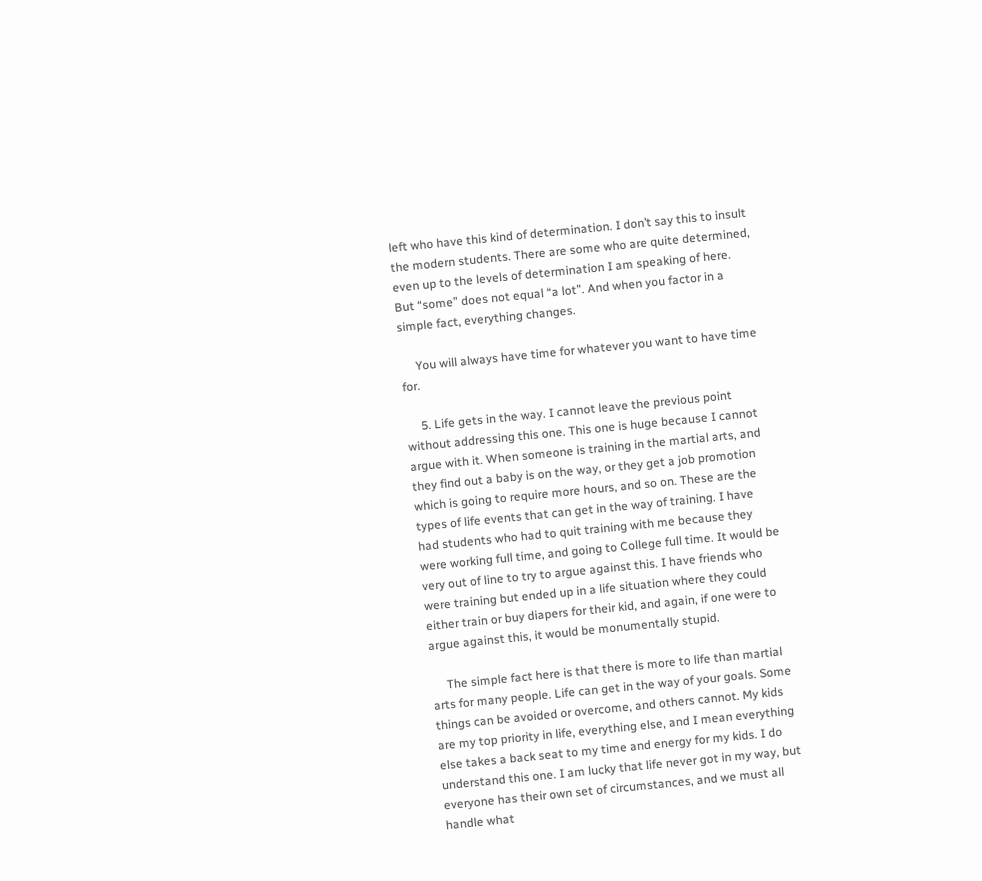left who have this kind of determination. I don’t say this to insult the modern students. There are some who are quite determined, even up to the levels of determination I am speaking of here. But “some” does not equal “a lot”. And when you factor in a simple fact, everything changes.

     You will always have time for whatever you want to have time for.

     5. Life gets in the way. I cannot leave the previous point without addressing this one. This one is huge because I cannot argue with it. When someone is training in the martial arts, and they find out a baby is on the way, or they get a job promotion which is going to require more hours, and so on. These are the types of life events that can get in the way of training. I have had students who had to quit training with me because they were working full time, and going to College full time. It would be very out of line to try to argue against this. I have friends who were training but ended up in a life situation where they could either train or buy diapers for their kid, and again, if one were to argue against this, it would be monumentally stupid.

     The simple fact here is that there is more to life than martial arts for many people. Life can get in the way of your goals. Some things can be avoided or overcome, and others cannot. My kids are my top priority in life, everything else, and I mean everything else takes a back seat to my time and energy for my kids. I do understand this one. I am lucky that life never got in my way, but everyone has their own set of circumstances, and we must all handle what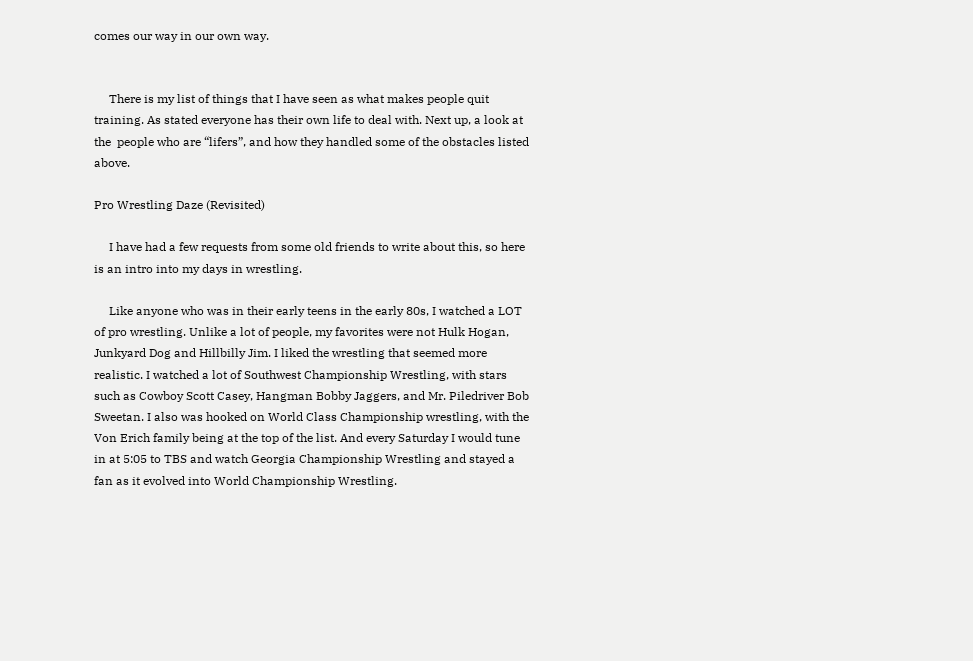comes our way in our own way.


     There is my list of things that I have seen as what makes people quit training. As stated everyone has their own life to deal with. Next up, a look at the  people who are “lifers”, and how they handled some of the obstacles listed above.

Pro Wrestling Daze (Revisited)

     I have had a few requests from some old friends to write about this, so here is an intro into my days in wrestling.

     Like anyone who was in their early teens in the early 80s, I watched a LOT of pro wrestling. Unlike a lot of people, my favorites were not Hulk Hogan, Junkyard Dog and Hillbilly Jim. I liked the wrestling that seemed more realistic. I watched a lot of Southwest Championship Wrestling, with stars such as Cowboy Scott Casey, Hangman Bobby Jaggers, and Mr. Piledriver Bob Sweetan. I also was hooked on World Class Championship wrestling, with the Von Erich family being at the top of the list. And every Saturday I would tune in at 5:05 to TBS and watch Georgia Championship Wrestling and stayed a fan as it evolved into World Championship Wrestling.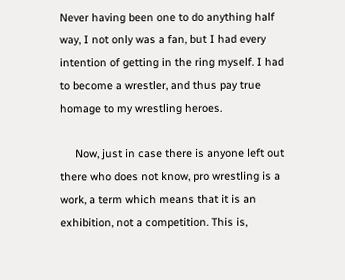Never having been one to do anything half way, I not only was a fan, but I had every intention of getting in the ring myself. I had to become a wrestler, and thus pay true homage to my wrestling heroes.

     Now, just in case there is anyone left out there who does not know, pro wrestling is a work, a term which means that it is an exhibition, not a competition. This is,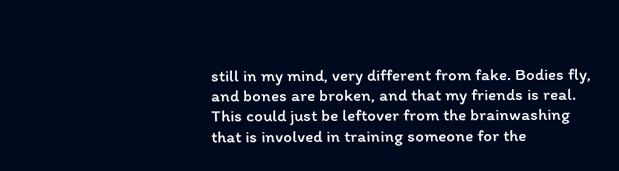still in my mind, very different from fake. Bodies fly, and bones are broken, and that my friends is real. This could just be leftover from the brainwashing that is involved in training someone for the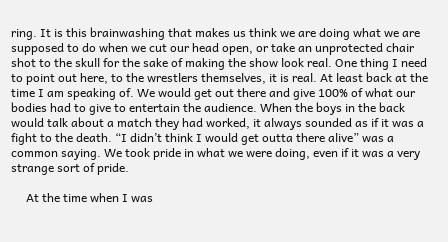ring. It is this brainwashing that makes us think we are doing what we are supposed to do when we cut our head open, or take an unprotected chair shot to the skull for the sake of making the show look real. One thing I need to point out here, to the wrestlers themselves, it is real. At least back at the time I am speaking of. We would get out there and give 100% of what our bodies had to give to entertain the audience. When the boys in the back would talk about a match they had worked, it always sounded as if it was a fight to the death. “I didn’t think I would get outta there alive” was a common saying. We took pride in what we were doing, even if it was a very strange sort of pride.

     At the time when I was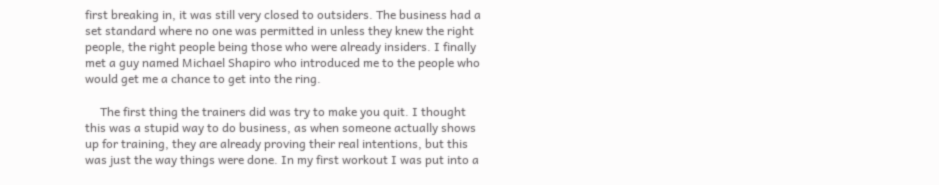first breaking in, it was still very closed to outsiders. The business had a set standard where no one was permitted in unless they knew the right people, the right people being those who were already insiders. I finally met a guy named Michael Shapiro who introduced me to the people who would get me a chance to get into the ring.

     The first thing the trainers did was try to make you quit. I thought this was a stupid way to do business, as when someone actually shows up for training, they are already proving their real intentions, but this was just the way things were done. In my first workout I was put into a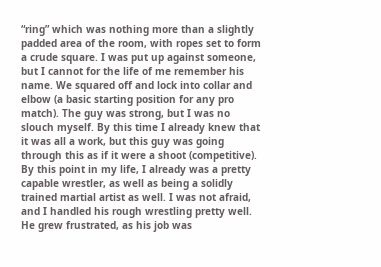“ring” which was nothing more than a slightly padded area of the room, with ropes set to form a crude square. I was put up against someone, but I cannot for the life of me remember his name. We squared off and lock into collar and elbow (a basic starting position for any pro match). The guy was strong, but I was no slouch myself. By this time I already knew that it was all a work, but this guy was going through this as if it were a shoot (competitive). By this point in my life, I already was a pretty capable wrestler, as well as being a solidly trained martial artist as well. I was not afraid, and I handled his rough wrestling pretty well. He grew frustrated, as his job was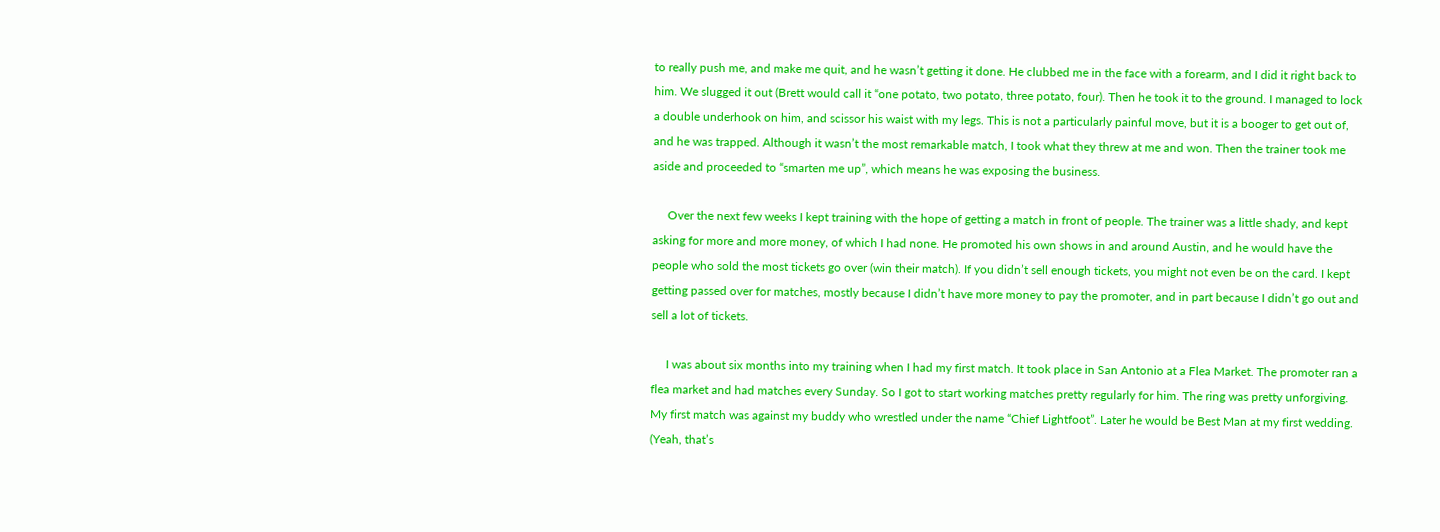to really push me, and make me quit, and he wasn’t getting it done. He clubbed me in the face with a forearm, and I did it right back to him. We slugged it out (Brett would call it “one potato, two potato, three potato, four). Then he took it to the ground. I managed to lock a double underhook on him, and scissor his waist with my legs. This is not a particularly painful move, but it is a booger to get out of, and he was trapped. Although it wasn’t the most remarkable match, I took what they threw at me and won. Then the trainer took me aside and proceeded to “smarten me up”, which means he was exposing the business.

     Over the next few weeks I kept training with the hope of getting a match in front of people. The trainer was a little shady, and kept asking for more and more money, of which I had none. He promoted his own shows in and around Austin, and he would have the people who sold the most tickets go over (win their match). If you didn’t sell enough tickets, you might not even be on the card. I kept getting passed over for matches, mostly because I didn’t have more money to pay the promoter, and in part because I didn’t go out and sell a lot of tickets.

     I was about six months into my training when I had my first match. It took place in San Antonio at a Flea Market. The promoter ran a flea market and had matches every Sunday. So I got to start working matches pretty regularly for him. The ring was pretty unforgiving. My first match was against my buddy who wrestled under the name “Chief Lightfoot”. Later he would be Best Man at my first wedding. (Yeah, that’s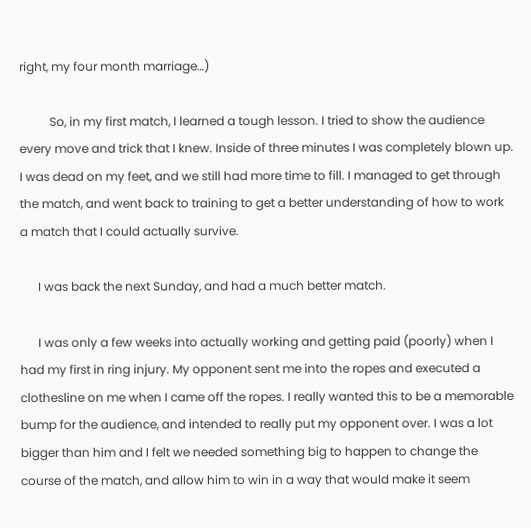right, my four month marriage…)

          So, in my first match, I learned a tough lesson. I tried to show the audience every move and trick that I knew. Inside of three minutes I was completely blown up. I was dead on my feet, and we still had more time to fill. I managed to get through the match, and went back to training to get a better understanding of how to work a match that I could actually survive.

      I was back the next Sunday, and had a much better match.

      I was only a few weeks into actually working and getting paid (poorly) when I had my first in ring injury. My opponent sent me into the ropes and executed a clothesline on me when I came off the ropes. I really wanted this to be a memorable bump for the audience, and intended to really put my opponent over. I was a lot bigger than him and I felt we needed something big to happen to change the course of the match, and allow him to win in a way that would make it seem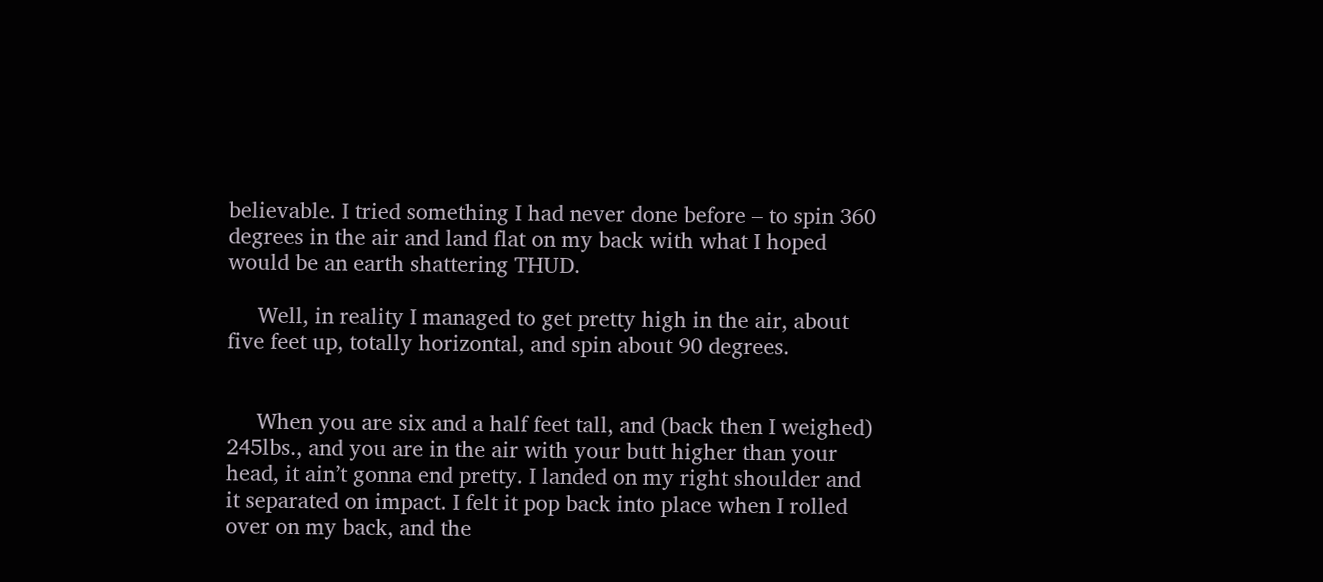believable. I tried something I had never done before – to spin 360 degrees in the air and land flat on my back with what I hoped would be an earth shattering THUD.

     Well, in reality I managed to get pretty high in the air, about five feet up, totally horizontal, and spin about 90 degrees.


     When you are six and a half feet tall, and (back then I weighed) 245lbs., and you are in the air with your butt higher than your head, it ain’t gonna end pretty. I landed on my right shoulder and it separated on impact. I felt it pop back into place when I rolled over on my back, and the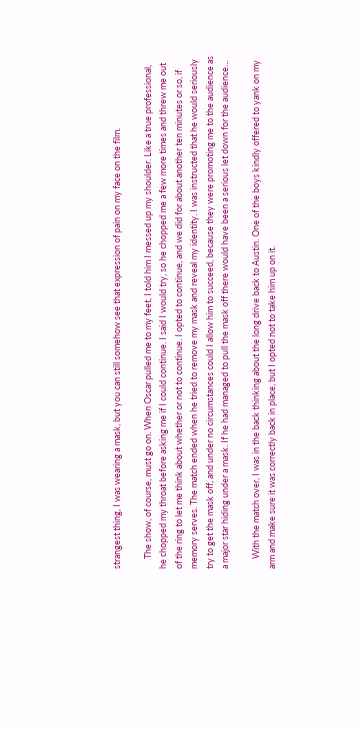strangest thing, I was wearing a mask, but you can still somehow see that expression of pain on my face on the film.

     The show, of course, must go on. When Oscar pulled me to my feet, I told him I messed up my shoulder. Like a true professional, he chopped my throat before asking me if I could continue. I said I would try, so he chopped me a few more times and threw me out of the ring to let me think about whether or not to continue. I opted to continue, and we did for about another ten minutes or so, if memory serves. The match ended when he tried to remove my mask and reveal my identity. I was instructed that he would seriously try to get the mask off, and under no circumstances could I allow him to succeed, because they were promoting me to the audience as a major star hiding under a mask. If he had managed to pull the mask off there would have been a serious let down for the audience…

     With the match over, I was in the back thinking about the long drive back to Austin. One of the boys kindly offered to yank on my arm and make sure it was correctly back in place, but I opted not to take him up on it.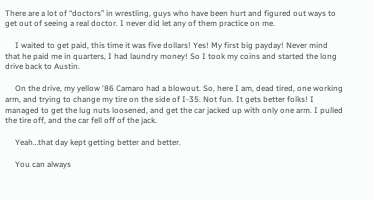There are a lot of “doctors” in wrestling, guys who have been hurt and figured out ways to get out of seeing a real doctor. I never did let any of them practice on me.

     I waited to get paid, this time it was five dollars! Yes! My first big payday! Never mind that he paid me in quarters, I had laundry money! So I took my coins and started the long drive back to Austin.

     On the drive, my yellow ‘86 Camaro had a blowout. So, here I am, dead tired, one working arm, and trying to change my tire on the side of I-35. Not fun. It gets better folks! I managed to get the lug nuts loosened, and get the car jacked up with only one arm. I pulled the tire off, and the car fell off of the jack.

     Yeah…that day kept getting better and better.

     You can always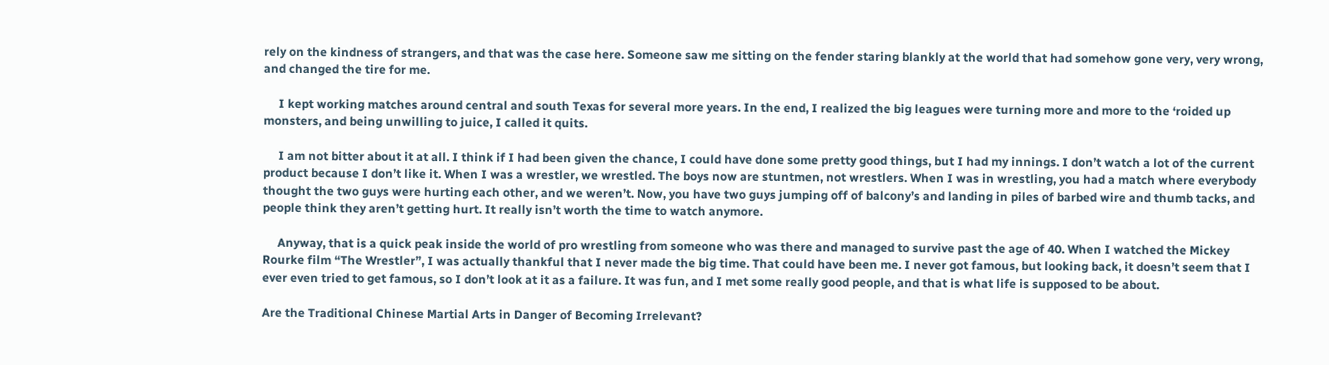rely on the kindness of strangers, and that was the case here. Someone saw me sitting on the fender staring blankly at the world that had somehow gone very, very wrong, and changed the tire for me.

     I kept working matches around central and south Texas for several more years. In the end, I realized the big leagues were turning more and more to the ‘roided up monsters, and being unwilling to juice, I called it quits.

     I am not bitter about it at all. I think if I had been given the chance, I could have done some pretty good things, but I had my innings. I don’t watch a lot of the current product because I don’t like it. When I was a wrestler, we wrestled. The boys now are stuntmen, not wrestlers. When I was in wrestling, you had a match where everybody thought the two guys were hurting each other, and we weren’t. Now, you have two guys jumping off of balcony’s and landing in piles of barbed wire and thumb tacks, and people think they aren’t getting hurt. It really isn’t worth the time to watch anymore.

     Anyway, that is a quick peak inside the world of pro wrestling from someone who was there and managed to survive past the age of 40. When I watched the Mickey Rourke film “The Wrestler”, I was actually thankful that I never made the big time. That could have been me. I never got famous, but looking back, it doesn’t seem that I ever even tried to get famous, so I don’t look at it as a failure. It was fun, and I met some really good people, and that is what life is supposed to be about.

Are the Traditional Chinese Martial Arts in Danger of Becoming Irrelevant?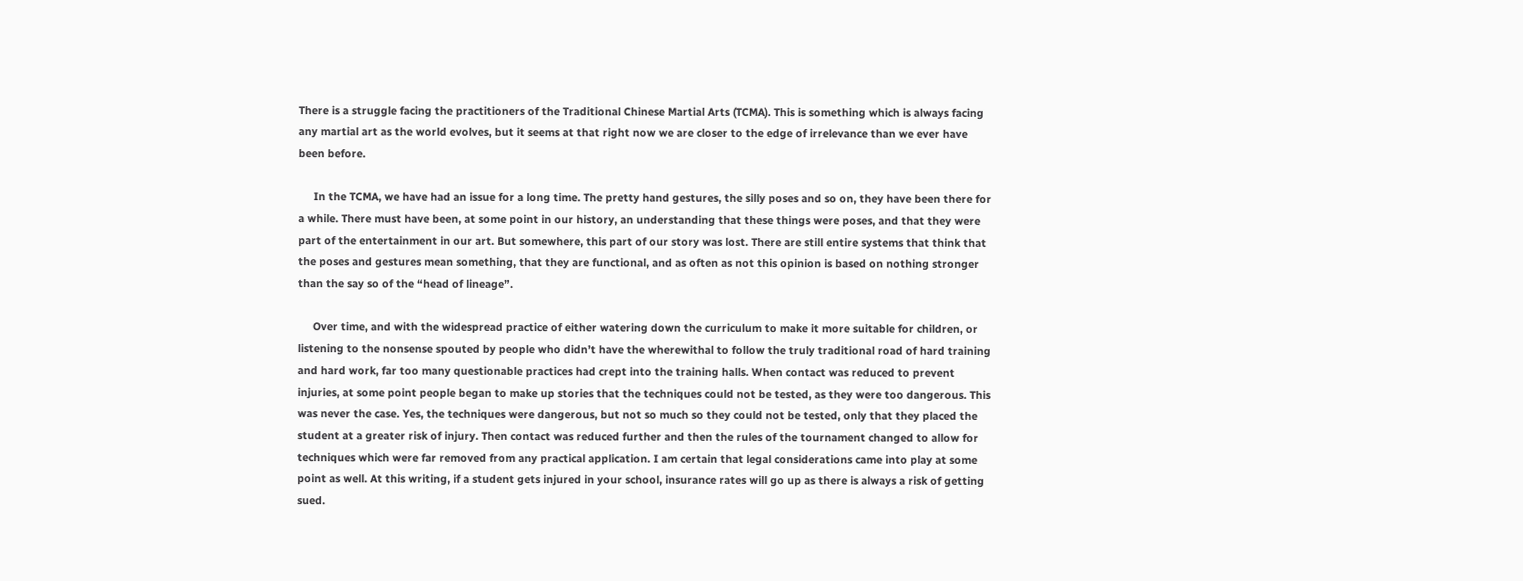There is a struggle facing the practitioners of the Traditional Chinese Martial Arts (TCMA). This is something which is always facing any martial art as the world evolves, but it seems at that right now we are closer to the edge of irrelevance than we ever have been before.

     In the TCMA, we have had an issue for a long time. The pretty hand gestures, the silly poses and so on, they have been there for a while. There must have been, at some point in our history, an understanding that these things were poses, and that they were part of the entertainment in our art. But somewhere, this part of our story was lost. There are still entire systems that think that the poses and gestures mean something, that they are functional, and as often as not this opinion is based on nothing stronger than the say so of the “head of lineage”.

     Over time, and with the widespread practice of either watering down the curriculum to make it more suitable for children, or listening to the nonsense spouted by people who didn’t have the wherewithal to follow the truly traditional road of hard training and hard work, far too many questionable practices had crept into the training halls. When contact was reduced to prevent injuries, at some point people began to make up stories that the techniques could not be tested, as they were too dangerous. This was never the case. Yes, the techniques were dangerous, but not so much so they could not be tested, only that they placed the student at a greater risk of injury. Then contact was reduced further and then the rules of the tournament changed to allow for techniques which were far removed from any practical application. I am certain that legal considerations came into play at some point as well. At this writing, if a student gets injured in your school, insurance rates will go up as there is always a risk of getting sued.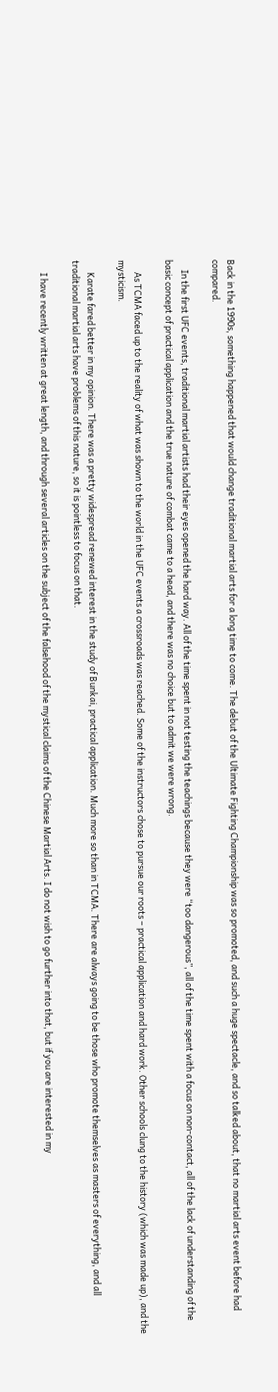Back in the 1990s, something happened that would change traditional martial arts for a long time to come. The debut of the Ultimate Fighting Championship was so promoted, and such a huge spectacle, and so talked about, that no martial arts event before had compared.

     In the first UFC events, traditional martial artists had their eyes opened the hard way. All of the time spent in not testing the teachings because they were “too dangerous”, all of the time spent with a focus on non-contact, all of the lack of understanding of the basic concept of practical application and the true nature of combat came to a head, and there was no choice but to admit we were wrong.

      As TCMA faced up to the reality of what was shown to the world in the UFC events a crossroads was reached. Some of the instructors chose to pursue our roots – practical application and hard work. Other schools clung to the history (which was made up), and the mysticism.

      Karate fared better in my opinion. There was a pretty widespread renewed interest in the study of Bunkai, practical application. Much more so than in TCMA. There are always going to be those who promote themselves as masters of everything, and all traditional martial arts have problems of this nature, so it is pointless to focus on that.

      I have recently written at great length, and through several articles on the subject of the falsehood of the mystical claims of the Chinese Martial Arts. I do not wish to go further into that, but if you are interested in my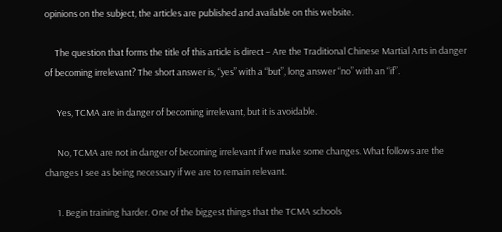opinions on the subject, the articles are published and available on this website.

     The question that forms the title of this article is direct – Are the Traditional Chinese Martial Arts in danger of becoming irrelevant? The short answer is, “yes” with a “but”, long answer “no” with an “if”.

      Yes, TCMA are in danger of becoming irrelevant, but it is avoidable.

      No, TCMA are not in danger of becoming irrelevant if we make some changes. What follows are the changes I see as being necessary if we are to remain relevant.

      1. Begin training harder. One of the biggest things that the TCMA schools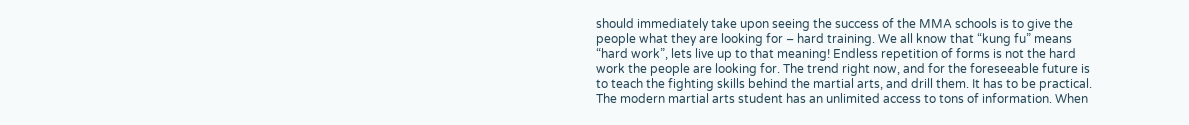should immediately take upon seeing the success of the MMA schools is to give the people what they are looking for – hard training. We all know that “kung fu” means “hard work”, lets live up to that meaning! Endless repetition of forms is not the hard work the people are looking for. The trend right now, and for the foreseeable future is to teach the fighting skills behind the martial arts, and drill them. It has to be practical. The modern martial arts student has an unlimited access to tons of information. When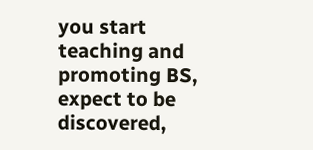you start teaching and promoting BS, expect to be discovered,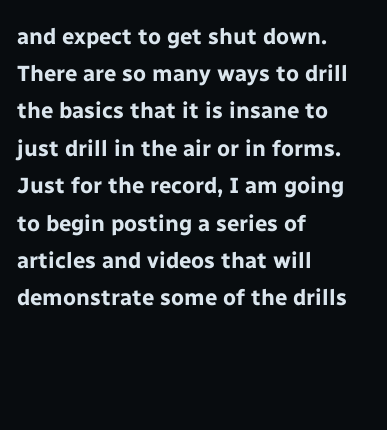and expect to get shut down. There are so many ways to drill the basics that it is insane to just drill in the air or in forms. Just for the record, I am going to begin posting a series of articles and videos that will demonstrate some of the drills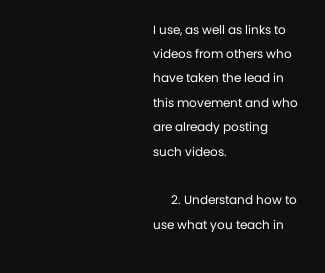I use, as well as links to videos from others who have taken the lead in this movement and who are already posting such videos.

      2. Understand how to use what you teach in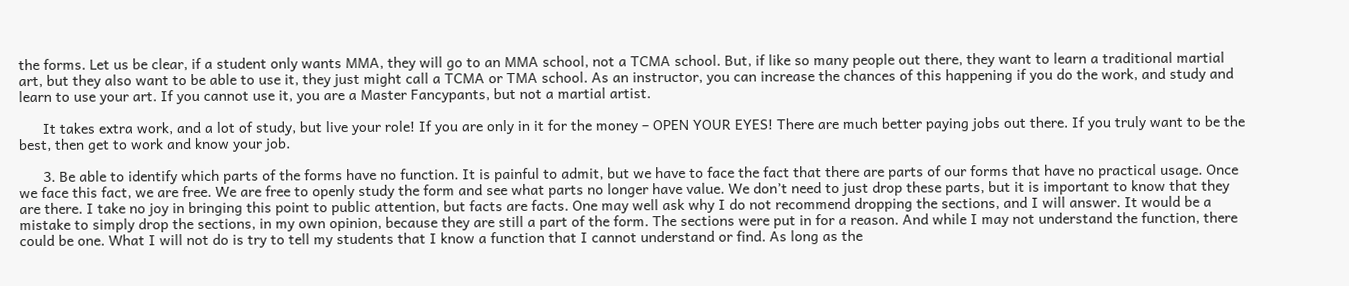the forms. Let us be clear, if a student only wants MMA, they will go to an MMA school, not a TCMA school. But, if like so many people out there, they want to learn a traditional martial art, but they also want to be able to use it, they just might call a TCMA or TMA school. As an instructor, you can increase the chances of this happening if you do the work, and study and learn to use your art. If you cannot use it, you are a Master Fancypants, but not a martial artist.

      It takes extra work, and a lot of study, but live your role! If you are only in it for the money – OPEN YOUR EYES! There are much better paying jobs out there. If you truly want to be the best, then get to work and know your job.

      3. Be able to identify which parts of the forms have no function. It is painful to admit, but we have to face the fact that there are parts of our forms that have no practical usage. Once we face this fact, we are free. We are free to openly study the form and see what parts no longer have value. We don’t need to just drop these parts, but it is important to know that they are there. I take no joy in bringing this point to public attention, but facts are facts. One may well ask why I do not recommend dropping the sections, and I will answer. It would be a mistake to simply drop the sections, in my own opinion, because they are still a part of the form. The sections were put in for a reason. And while I may not understand the function, there could be one. What I will not do is try to tell my students that I know a function that I cannot understand or find. As long as the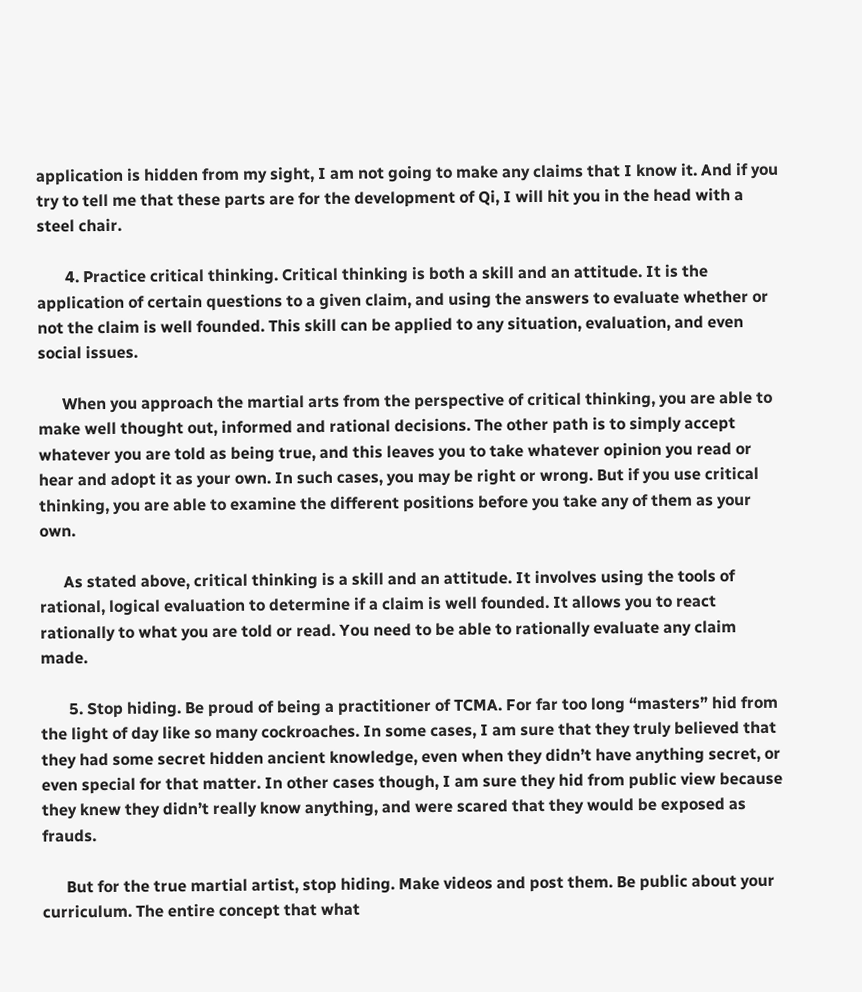application is hidden from my sight, I am not going to make any claims that I know it. And if you try to tell me that these parts are for the development of Qi, I will hit you in the head with a steel chair.

       4. Practice critical thinking. Critical thinking is both a skill and an attitude. It is the application of certain questions to a given claim, and using the answers to evaluate whether or not the claim is well founded. This skill can be applied to any situation, evaluation, and even social issues.

      When you approach the martial arts from the perspective of critical thinking, you are able to make well thought out, informed and rational decisions. The other path is to simply accept whatever you are told as being true, and this leaves you to take whatever opinion you read or hear and adopt it as your own. In such cases, you may be right or wrong. But if you use critical thinking, you are able to examine the different positions before you take any of them as your own.

      As stated above, critical thinking is a skill and an attitude. It involves using the tools of rational, logical evaluation to determine if a claim is well founded. It allows you to react rationally to what you are told or read. You need to be able to rationally evaluate any claim made.

       5. Stop hiding. Be proud of being a practitioner of TCMA. For far too long “masters” hid from the light of day like so many cockroaches. In some cases, I am sure that they truly believed that they had some secret hidden ancient knowledge, even when they didn’t have anything secret, or even special for that matter. In other cases though, I am sure they hid from public view because they knew they didn’t really know anything, and were scared that they would be exposed as frauds.

      But for the true martial artist, stop hiding. Make videos and post them. Be public about your curriculum. The entire concept that what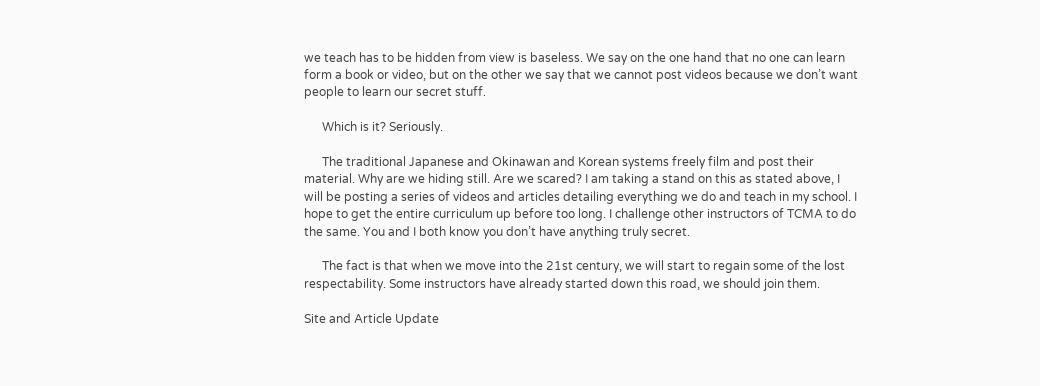we teach has to be hidden from view is baseless. We say on the one hand that no one can learn form a book or video, but on the other we say that we cannot post videos because we don’t want people to learn our secret stuff.

      Which is it? Seriously.

      The traditional Japanese and Okinawan and Korean systems freely film and post their material. Why are we hiding still. Are we scared? I am taking a stand on this as stated above, I will be posting a series of videos and articles detailing everything we do and teach in my school. I hope to get the entire curriculum up before too long. I challenge other instructors of TCMA to do the same. You and I both know you don’t have anything truly secret.

      The fact is that when we move into the 21st century, we will start to regain some of the lost respectability. Some instructors have already started down this road, we should join them.

Site and Article Update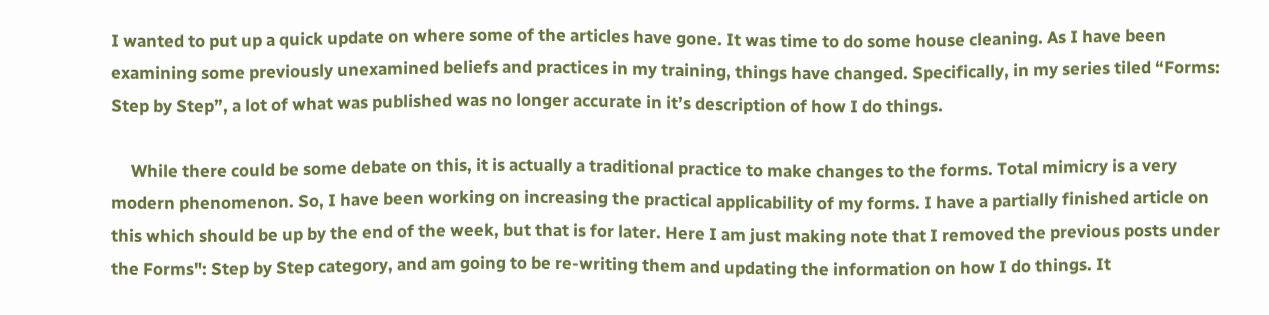I wanted to put up a quick update on where some of the articles have gone. It was time to do some house cleaning. As I have been examining some previously unexamined beliefs and practices in my training, things have changed. Specifically, in my series tiled “Forms: Step by Step”, a lot of what was published was no longer accurate in it’s description of how I do things.

     While there could be some debate on this, it is actually a traditional practice to make changes to the forms. Total mimicry is a very modern phenomenon. So, I have been working on increasing the practical applicability of my forms. I have a partially finished article on this which should be up by the end of the week, but that is for later. Here I am just making note that I removed the previous posts under the Forms": Step by Step category, and am going to be re-writing them and updating the information on how I do things. It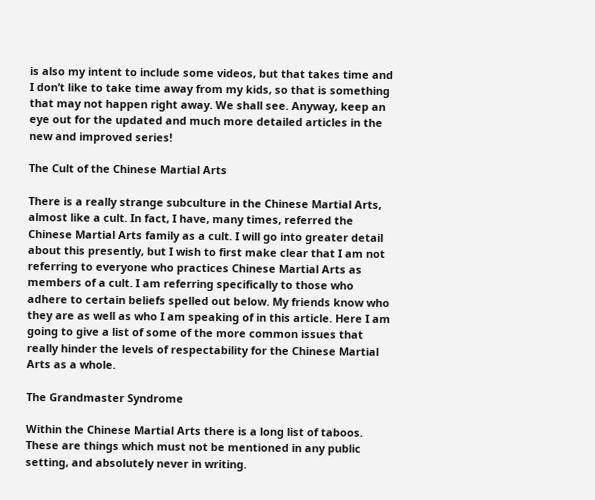is also my intent to include some videos, but that takes time and I don’t like to take time away from my kids, so that is something that may not happen right away. We shall see. Anyway, keep an eye out for the updated and much more detailed articles in the new and improved series!

The Cult of the Chinese Martial Arts

There is a really strange subculture in the Chinese Martial Arts, almost like a cult. In fact, I have, many times, referred the Chinese Martial Arts family as a cult. I will go into greater detail about this presently, but I wish to first make clear that I am not referring to everyone who practices Chinese Martial Arts as members of a cult. I am referring specifically to those who adhere to certain beliefs spelled out below. My friends know who they are as well as who I am speaking of in this article. Here I am going to give a list of some of the more common issues that really hinder the levels of respectability for the Chinese Martial Arts as a whole.

The Grandmaster Syndrome

Within the Chinese Martial Arts there is a long list of taboos. These are things which must not be mentioned in any public setting, and absolutely never in writing.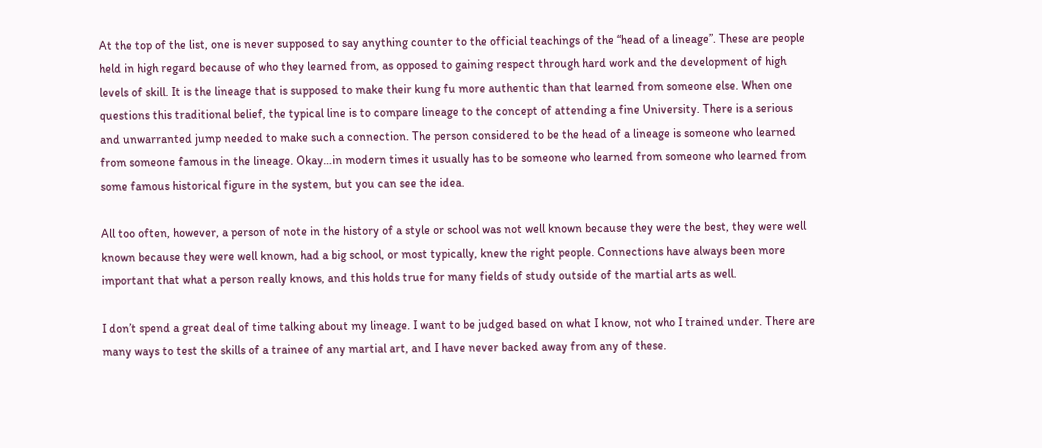At the top of the list, one is never supposed to say anything counter to the official teachings of the “head of a lineage”. These are people held in high regard because of who they learned from, as opposed to gaining respect through hard work and the development of high levels of skill. It is the lineage that is supposed to make their kung fu more authentic than that learned from someone else. When one questions this traditional belief, the typical line is to compare lineage to the concept of attending a fine University. There is a serious and unwarranted jump needed to make such a connection. The person considered to be the head of a lineage is someone who learned from someone famous in the lineage. Okay…in modern times it usually has to be someone who learned from someone who learned from some famous historical figure in the system, but you can see the idea.

All too often, however, a person of note in the history of a style or school was not well known because they were the best, they were well known because they were well known, had a big school, or most typically, knew the right people. Connections have always been more important that what a person really knows, and this holds true for many fields of study outside of the martial arts as well.

I don’t spend a great deal of time talking about my lineage. I want to be judged based on what I know, not who I trained under. There are many ways to test the skills of a trainee of any martial art, and I have never backed away from any of these.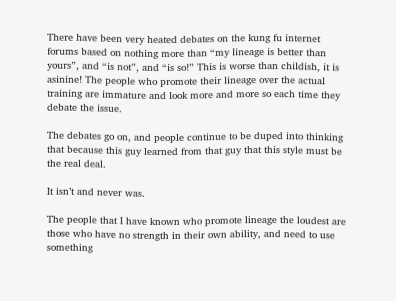There have been very heated debates on the kung fu internet forums based on nothing more than “my lineage is better than yours”, and “is not”, and “is so!” This is worse than childish, it is asinine! The people who promote their lineage over the actual training are immature and look more and more so each time they debate the issue.

The debates go on, and people continue to be duped into thinking that because this guy learned from that guy that this style must be the real deal.

It isn’t and never was.

The people that I have known who promote lineage the loudest are those who have no strength in their own ability, and need to use something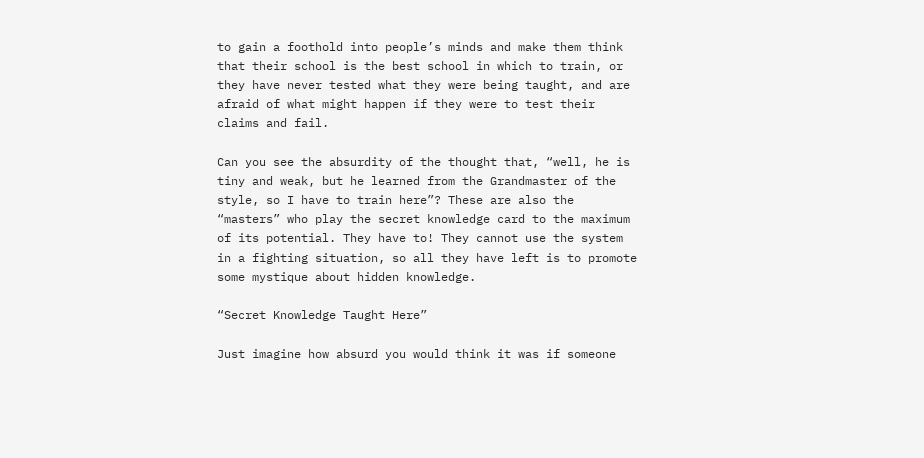to gain a foothold into people’s minds and make them think that their school is the best school in which to train, or they have never tested what they were being taught, and are afraid of what might happen if they were to test their claims and fail.

Can you see the absurdity of the thought that, “well, he is tiny and weak, but he learned from the Grandmaster of the style, so I have to train here”? These are also the “masters” who play the secret knowledge card to the maximum of its potential. They have to! They cannot use the system in a fighting situation, so all they have left is to promote some mystique about hidden knowledge.

“Secret Knowledge Taught Here”

Just imagine how absurd you would think it was if someone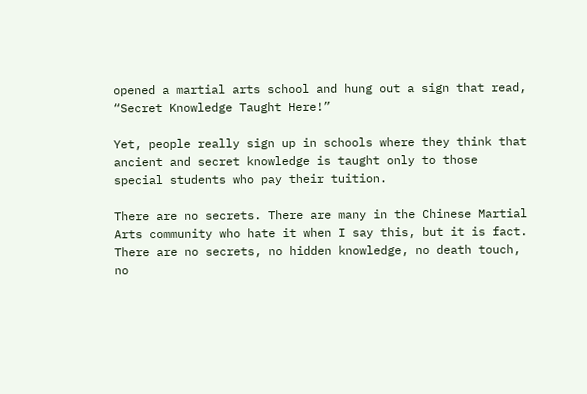opened a martial arts school and hung out a sign that read, “Secret Knowledge Taught Here!”

Yet, people really sign up in schools where they think that ancient and secret knowledge is taught only to those special students who pay their tuition.

There are no secrets. There are many in the Chinese Martial Arts community who hate it when I say this, but it is fact. There are no secrets, no hidden knowledge, no death touch, no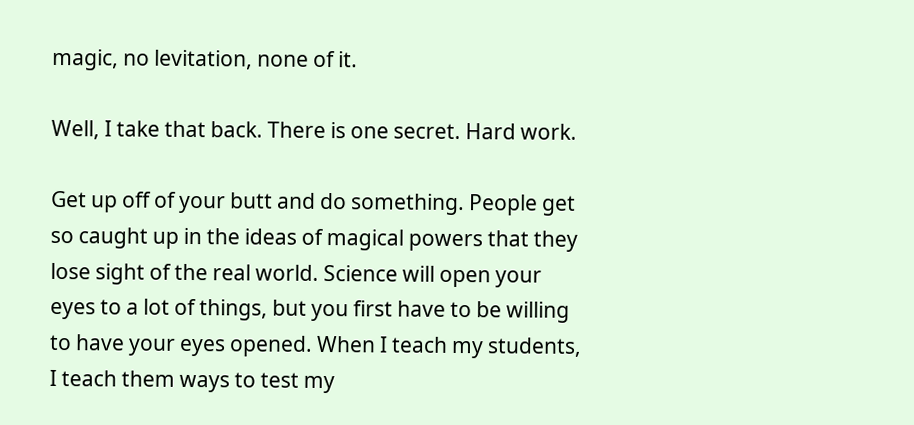magic, no levitation, none of it.

Well, I take that back. There is one secret. Hard work.

Get up off of your butt and do something. People get so caught up in the ideas of magical powers that they lose sight of the real world. Science will open your eyes to a lot of things, but you first have to be willing to have your eyes opened. When I teach my students, I teach them ways to test my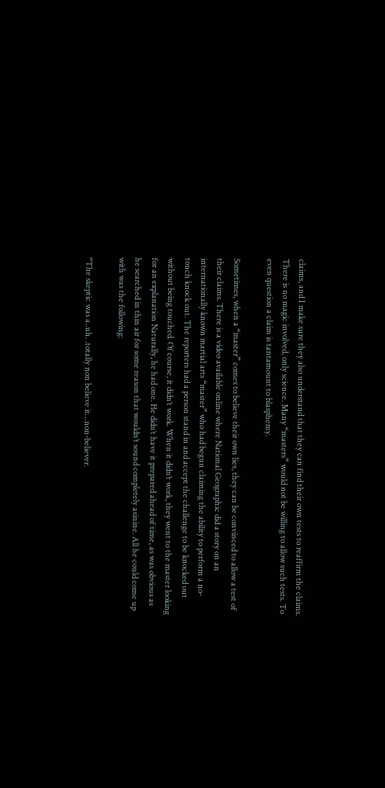claims, and I make sure they also understand that they can find their own tests to reaffirm the claims. There is no magic involved, only science. Many “masters” would not be willing to allow such tests. To even question a claim is tantamount to blasphemy.

Sometimes, when a “master” comes to believe their own lies, they can be convinced to allow a test of their claims. There is a video available online where National Geographic did a story on an internationally known martial arts “master” who had begun claiming the ability to perform a no-touch knock out. The reporters had a person stand in and accept the challenge to be knocked out without being touched. Of course, it didn’t work. When it didn’t work, they went to the master looking for an explanation Naturally, he had one. He didn’t have it prepared ahead of time, as was obvious as he searched in thin air for some reason that wouldn’t sound completely asinine. All he could come up with was the following:

“The skeptic was a..uh. .totally non believe it…non-believer.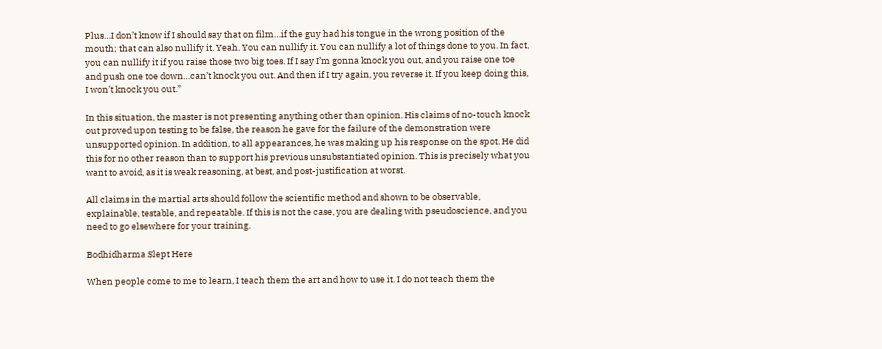Plus…I don’t know if I should say that on film…if the guy had his tongue in the wrong position of the mouth; that can also nullify it. Yeah. You can nullify it. You can nullify a lot of things done to you. In fact, you can nullify it if you raise those two big toes. If I say I’m gonna knock you out, and you raise one toe and push one toe down…can’t knock you out. And then if I try again, you reverse it. If you keep doing this, I won’t knock you out.”

In this situation, the master is not presenting anything other than opinion. His claims of no-touch knock out proved upon testing to be false, the reason he gave for the failure of the demonstration were unsupported opinion. In addition, to all appearances, he was making up his response on the spot. He did this for no other reason than to support his previous unsubstantiated opinion. This is precisely what you want to avoid, as it is weak reasoning, at best, and post-justification at worst.

All claims in the martial arts should follow the scientific method and shown to be observable, explainable, testable, and repeatable. If this is not the case, you are dealing with pseudoscience, and you need to go elsewhere for your training.

Bodhidharma Slept Here

When people come to me to learn, I teach them the art and how to use it. I do not teach them the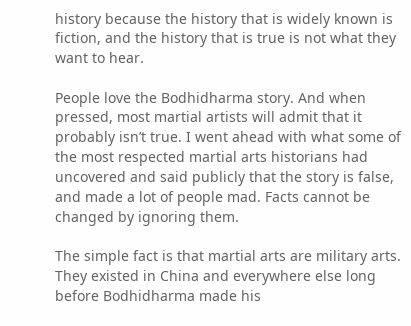history because the history that is widely known is fiction, and the history that is true is not what they want to hear.

People love the Bodhidharma story. And when pressed, most martial artists will admit that it probably isn’t true. I went ahead with what some of the most respected martial arts historians had uncovered and said publicly that the story is false, and made a lot of people mad. Facts cannot be changed by ignoring them.

The simple fact is that martial arts are military arts. They existed in China and everywhere else long before Bodhidharma made his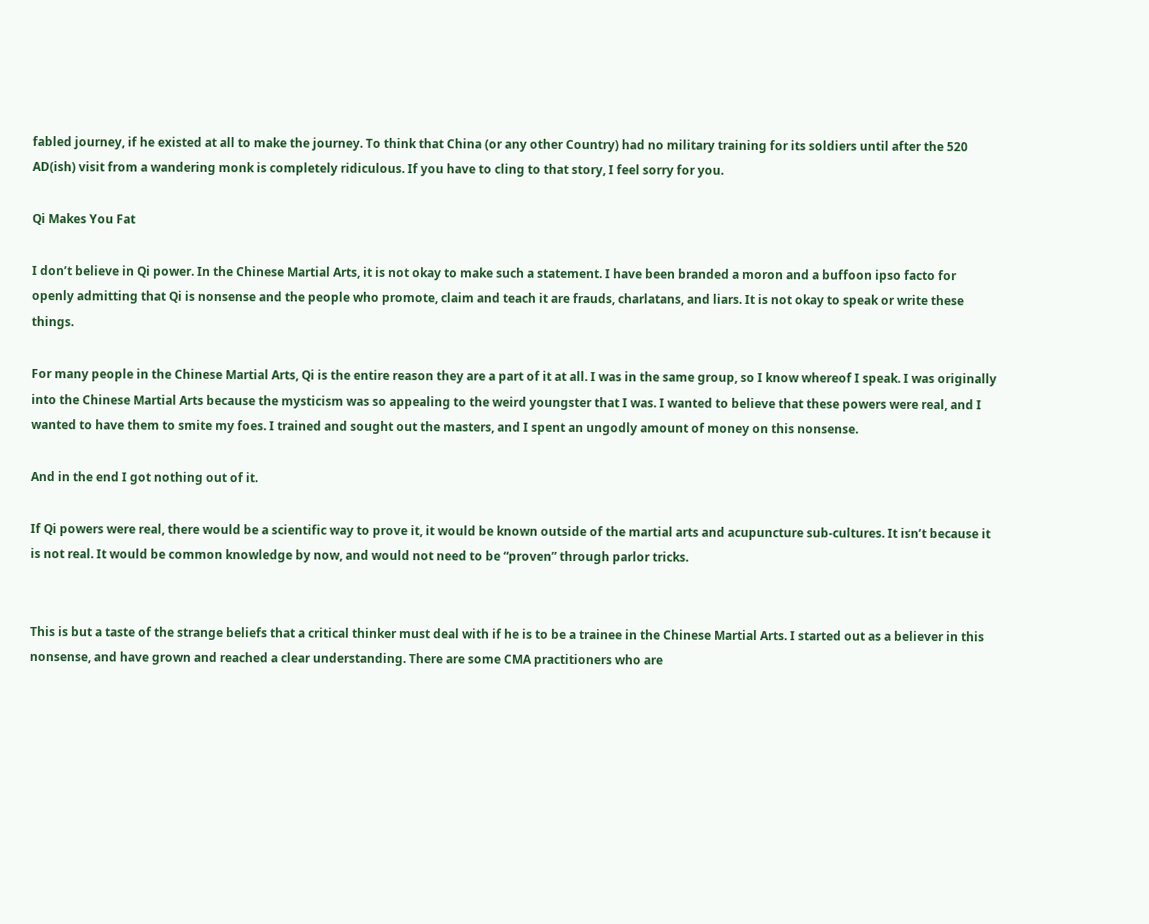fabled journey, if he existed at all to make the journey. To think that China (or any other Country) had no military training for its soldiers until after the 520 AD(ish) visit from a wandering monk is completely ridiculous. If you have to cling to that story, I feel sorry for you.

Qi Makes You Fat

I don’t believe in Qi power. In the Chinese Martial Arts, it is not okay to make such a statement. I have been branded a moron and a buffoon ipso facto for openly admitting that Qi is nonsense and the people who promote, claim and teach it are frauds, charlatans, and liars. It is not okay to speak or write these things.

For many people in the Chinese Martial Arts, Qi is the entire reason they are a part of it at all. I was in the same group, so I know whereof I speak. I was originally into the Chinese Martial Arts because the mysticism was so appealing to the weird youngster that I was. I wanted to believe that these powers were real, and I wanted to have them to smite my foes. I trained and sought out the masters, and I spent an ungodly amount of money on this nonsense.

And in the end I got nothing out of it.

If Qi powers were real, there would be a scientific way to prove it, it would be known outside of the martial arts and acupuncture sub-cultures. It isn’t because it is not real. It would be common knowledge by now, and would not need to be “proven” through parlor tricks.


This is but a taste of the strange beliefs that a critical thinker must deal with if he is to be a trainee in the Chinese Martial Arts. I started out as a believer in this nonsense, and have grown and reached a clear understanding. There are some CMA practitioners who are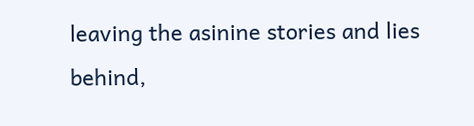leaving the asinine stories and lies behind,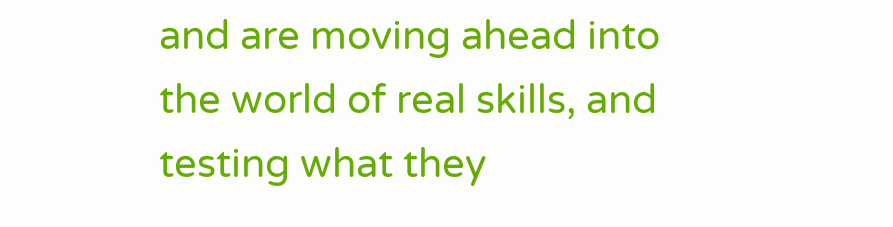and are moving ahead into the world of real skills, and testing what they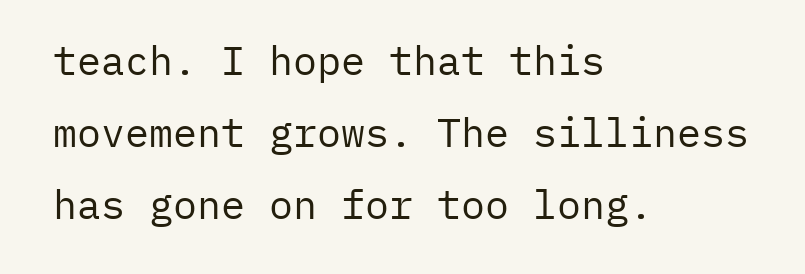teach. I hope that this movement grows. The silliness has gone on for too long.